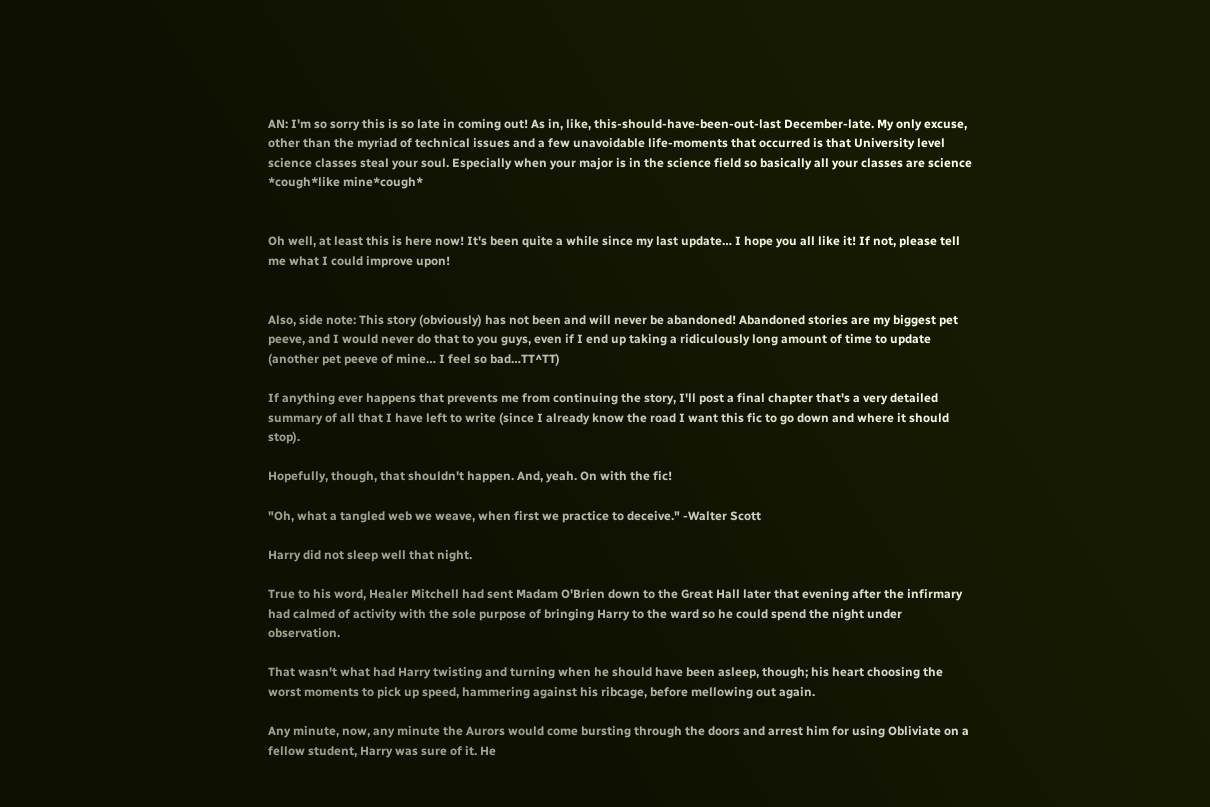AN: I'm so sorry this is so late in coming out! As in, like, this-should-have-been-out-last December-late. My only excuse, other than the myriad of technical issues and a few unavoidable life-moments that occurred is that University level science classes steal your soul. Especially when your major is in the science field so basically all your classes are science *cough*like mine*cough*


Oh well, at least this is here now! It's been quite a while since my last update… I hope you all like it! If not, please tell me what I could improve upon!


Also, side note: This story (obviously) has not been and will never be abandoned! Abandoned stories are my biggest pet peeve, and I would never do that to you guys, even if I end up taking a ridiculously long amount of time to update (another pet peeve of mine… I feel so bad…TT^TT)

If anything ever happens that prevents me from continuing the story, I'll post a final chapter that's a very detailed summary of all that I have left to write (since I already know the road I want this fic to go down and where it should stop).

Hopefully, though, that shouldn't happen. And, yeah. On with the fic!

"Oh, what a tangled web we weave, when first we practice to deceive." -Walter Scott

Harry did not sleep well that night.

True to his word, Healer Mitchell had sent Madam O'Brien down to the Great Hall later that evening after the infirmary had calmed of activity with the sole purpose of bringing Harry to the ward so he could spend the night under observation.

That wasn't what had Harry twisting and turning when he should have been asleep, though; his heart choosing the worst moments to pick up speed, hammering against his ribcage, before mellowing out again.

Any minute, now, any minute the Aurors would come bursting through the doors and arrest him for using Obliviate on a fellow student, Harry was sure of it. He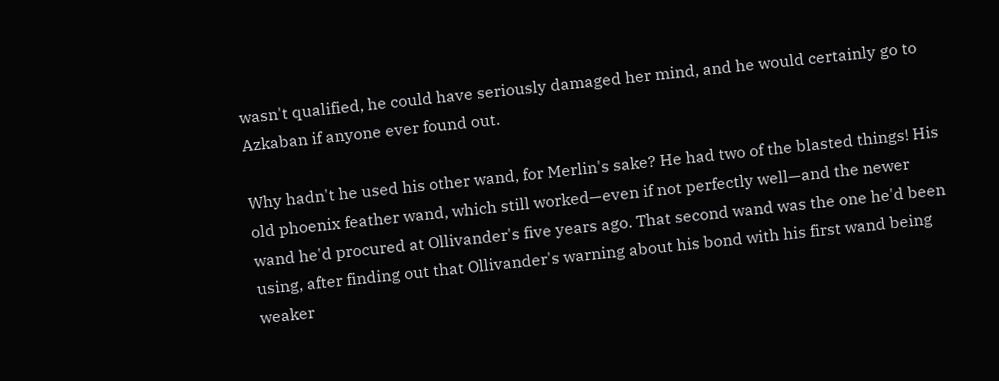wasn't qualified, he could have seriously damaged her mind, and he would certainly go to Azkaban if anyone ever found out.

Why hadn't he used his other wand, for Merlin's sake? He had two of the blasted things! His old phoenix feather wand, which still worked—even if not perfectly well—and the newer wand he'd procured at Ollivander's five years ago. That second wand was the one he'd been using, after finding out that Ollivander's warning about his bond with his first wand being weaker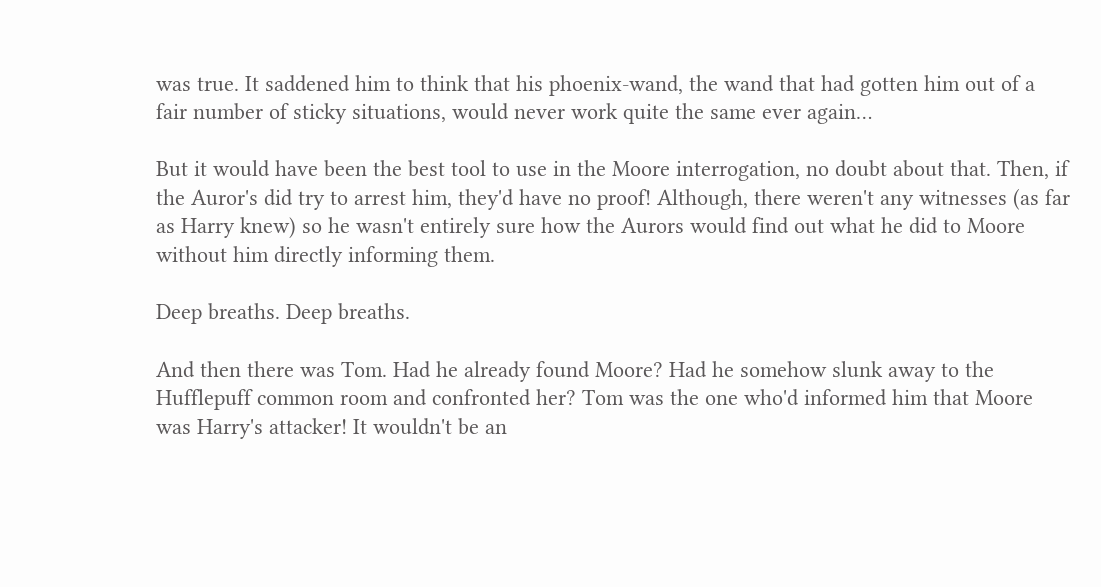was true. It saddened him to think that his phoenix-wand, the wand that had gotten him out of a fair number of sticky situations, would never work quite the same ever again…

But it would have been the best tool to use in the Moore interrogation, no doubt about that. Then, if the Auror's did try to arrest him, they'd have no proof! Although, there weren't any witnesses (as far as Harry knew) so he wasn't entirely sure how the Aurors would find out what he did to Moore without him directly informing them.

Deep breaths. Deep breaths.

And then there was Tom. Had he already found Moore? Had he somehow slunk away to the Hufflepuff common room and confronted her? Tom was the one who'd informed him that Moore was Harry's attacker! It wouldn't be an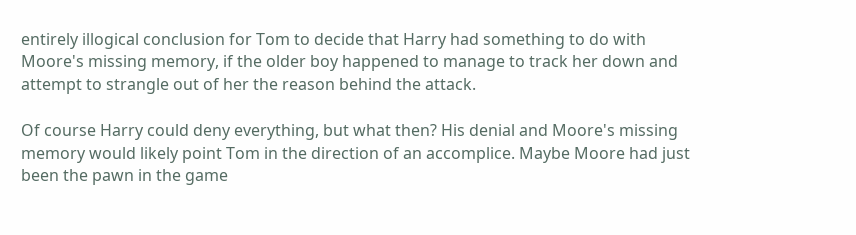entirely illogical conclusion for Tom to decide that Harry had something to do with Moore's missing memory, if the older boy happened to manage to track her down and attempt to strangle out of her the reason behind the attack.

Of course Harry could deny everything, but what then? His denial and Moore's missing memory would likely point Tom in the direction of an accomplice. Maybe Moore had just been the pawn in the game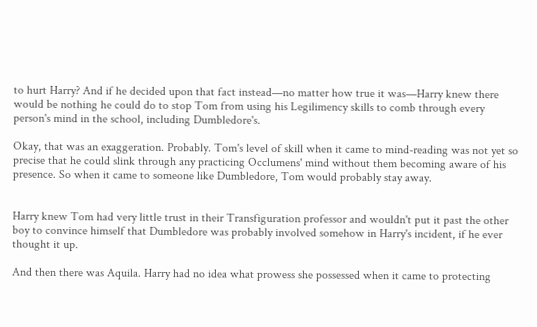to hurt Harry? And if he decided upon that fact instead—no matter how true it was—Harry knew there would be nothing he could do to stop Tom from using his Legilimency skills to comb through every person's mind in the school, including Dumbledore's.

Okay, that was an exaggeration. Probably. Tom's level of skill when it came to mind-reading was not yet so precise that he could slink through any practicing Occlumens' mind without them becoming aware of his presence. So when it came to someone like Dumbledore, Tom would probably stay away.


Harry knew Tom had very little trust in their Transfiguration professor and wouldn't put it past the other boy to convince himself that Dumbledore was probably involved somehow in Harry's incident, if he ever thought it up.

And then there was Aquila. Harry had no idea what prowess she possessed when it came to protecting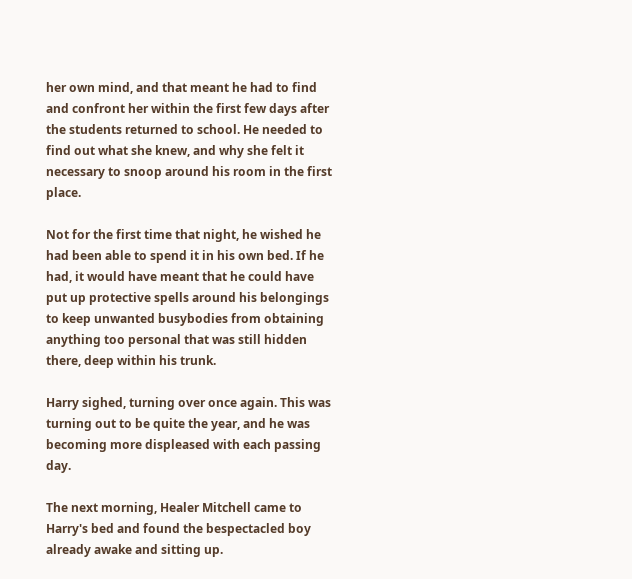her own mind, and that meant he had to find and confront her within the first few days after the students returned to school. He needed to find out what she knew, and why she felt it necessary to snoop around his room in the first place.

Not for the first time that night, he wished he had been able to spend it in his own bed. If he had, it would have meant that he could have put up protective spells around his belongings to keep unwanted busybodies from obtaining anything too personal that was still hidden there, deep within his trunk.

Harry sighed, turning over once again. This was turning out to be quite the year, and he was becoming more displeased with each passing day.

The next morning, Healer Mitchell came to Harry's bed and found the bespectacled boy already awake and sitting up.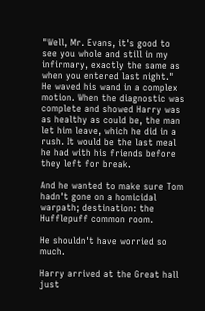"Well, Mr. Evans, it's good to see you whole and still in my infirmary, exactly the same as when you entered last night." He waved his wand in a complex motion. When the diagnostic was complete and showed Harry was as healthy as could be, the man let him leave, which he did in a rush. It would be the last meal he had with his friends before they left for break.

And he wanted to make sure Tom hadn't gone on a homicidal warpath; destination: the Hufflepuff common room.

He shouldn't have worried so much.

Harry arrived at the Great hall just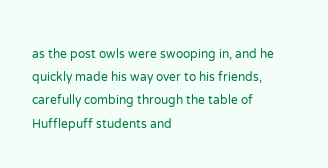as the post owls were swooping in, and he quickly made his way over to his friends, carefully combing through the table of Hufflepuff students and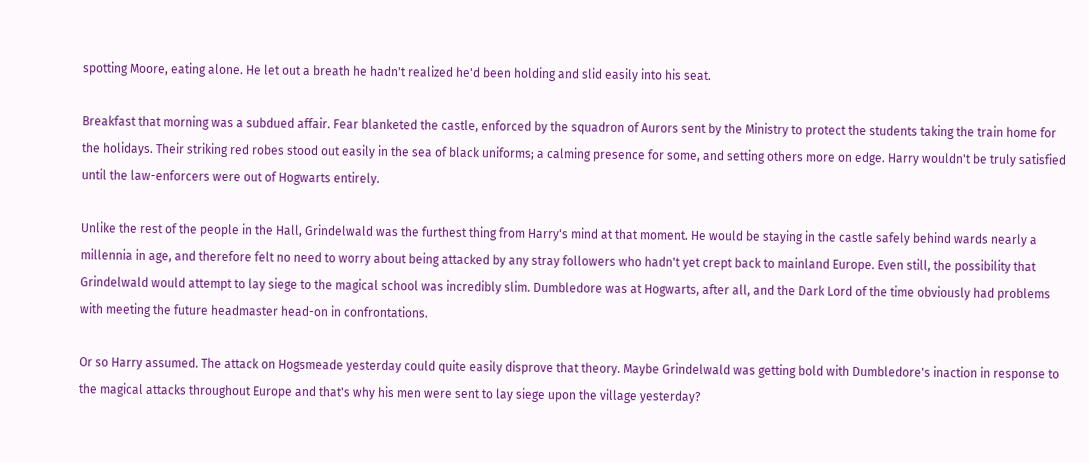spotting Moore, eating alone. He let out a breath he hadn't realized he'd been holding and slid easily into his seat.

Breakfast that morning was a subdued affair. Fear blanketed the castle, enforced by the squadron of Aurors sent by the Ministry to protect the students taking the train home for the holidays. Their striking red robes stood out easily in the sea of black uniforms; a calming presence for some, and setting others more on edge. Harry wouldn't be truly satisfied until the law-enforcers were out of Hogwarts entirely.

Unlike the rest of the people in the Hall, Grindelwald was the furthest thing from Harry's mind at that moment. He would be staying in the castle safely behind wards nearly a millennia in age, and therefore felt no need to worry about being attacked by any stray followers who hadn't yet crept back to mainland Europe. Even still, the possibility that Grindelwald would attempt to lay siege to the magical school was incredibly slim. Dumbledore was at Hogwarts, after all, and the Dark Lord of the time obviously had problems with meeting the future headmaster head-on in confrontations.

Or so Harry assumed. The attack on Hogsmeade yesterday could quite easily disprove that theory. Maybe Grindelwald was getting bold with Dumbledore's inaction in response to the magical attacks throughout Europe and that's why his men were sent to lay siege upon the village yesterday?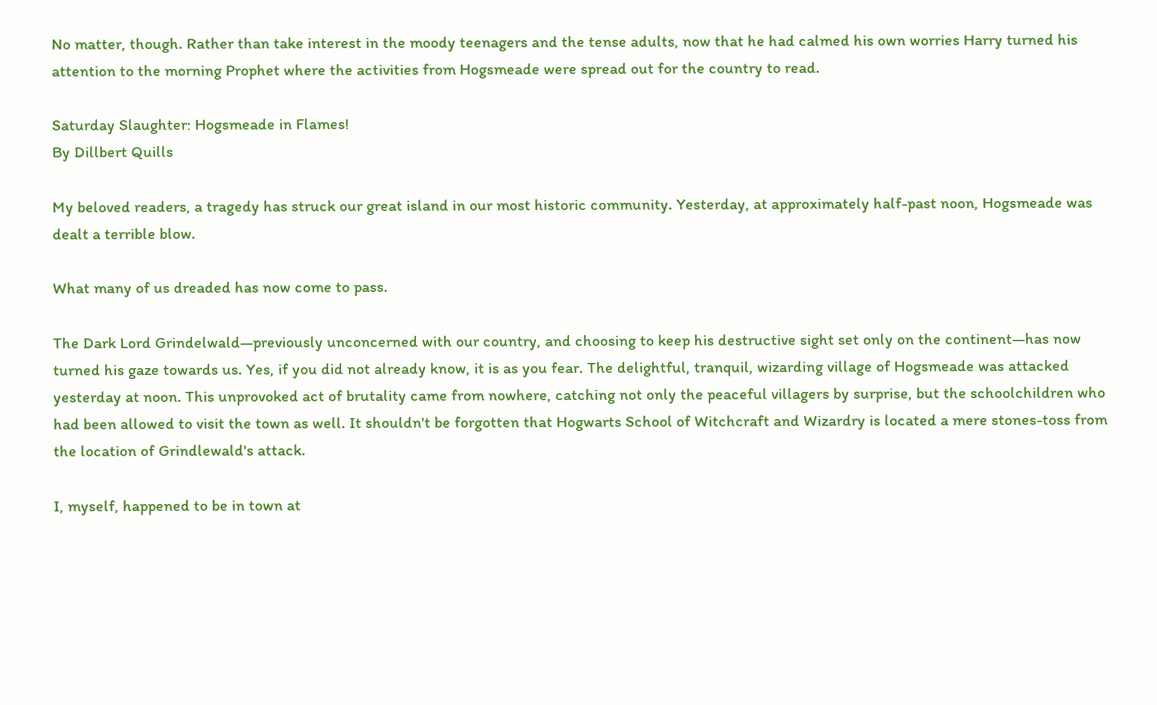No matter, though. Rather than take interest in the moody teenagers and the tense adults, now that he had calmed his own worries Harry turned his attention to the morning Prophet where the activities from Hogsmeade were spread out for the country to read.

Saturday Slaughter: Hogsmeade in Flames!
By Dillbert Quills

My beloved readers, a tragedy has struck our great island in our most historic community. Yesterday, at approximately half-past noon, Hogsmeade was dealt a terrible blow.

What many of us dreaded has now come to pass.

The Dark Lord Grindelwald—previously unconcerned with our country, and choosing to keep his destructive sight set only on the continent—has now turned his gaze towards us. Yes, if you did not already know, it is as you fear. The delightful, tranquil, wizarding village of Hogsmeade was attacked yesterday at noon. This unprovoked act of brutality came from nowhere, catching not only the peaceful villagers by surprise, but the schoolchildren who had been allowed to visit the town as well. It shouldn't be forgotten that Hogwarts School of Witchcraft and Wizardry is located a mere stones-toss from the location of Grindlewald's attack.

I, myself, happened to be in town at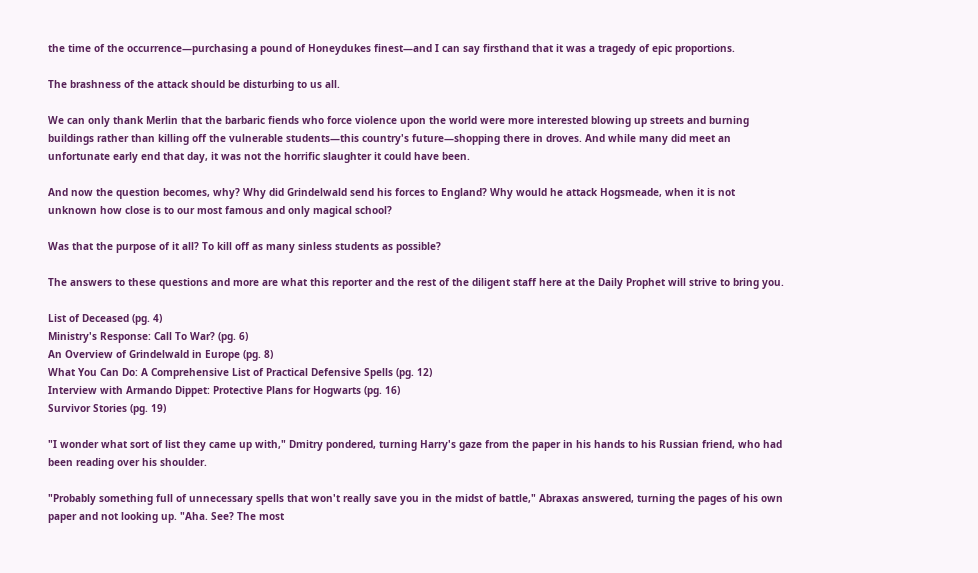the time of the occurrence—purchasing a pound of Honeydukes finest—and I can say firsthand that it was a tragedy of epic proportions.

The brashness of the attack should be disturbing to us all.

We can only thank Merlin that the barbaric fiends who force violence upon the world were more interested blowing up streets and burning buildings rather than killing off the vulnerable students—this country's future—shopping there in droves. And while many did meet an unfortunate early end that day, it was not the horrific slaughter it could have been.

And now the question becomes, why? Why did Grindelwald send his forces to England? Why would he attack Hogsmeade, when it is not unknown how close is to our most famous and only magical school?

Was that the purpose of it all? To kill off as many sinless students as possible?

The answers to these questions and more are what this reporter and the rest of the diligent staff here at the Daily Prophet will strive to bring you.

List of Deceased (pg. 4)
Ministry's Response: Call To War? (pg. 6)
An Overview of Grindelwald in Europe (pg. 8)
What You Can Do: A Comprehensive List of Practical Defensive Spells (pg. 12)
Interview with Armando Dippet: Protective Plans for Hogwarts (pg. 16)
Survivor Stories (pg. 19)

"I wonder what sort of list they came up with," Dmitry pondered, turning Harry's gaze from the paper in his hands to his Russian friend, who had been reading over his shoulder.

"Probably something full of unnecessary spells that won't really save you in the midst of battle," Abraxas answered, turning the pages of his own paper and not looking up. "Aha. See? The most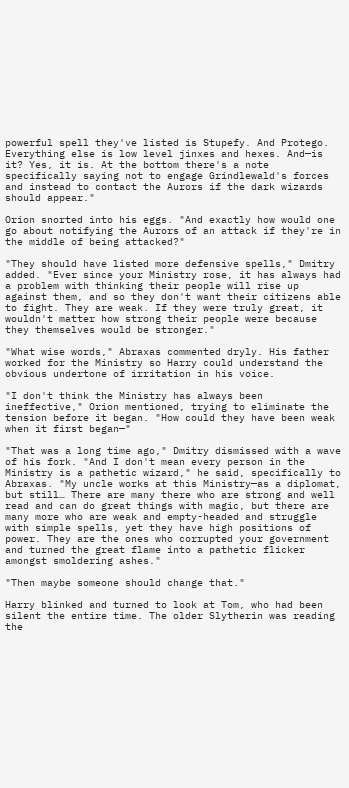powerful spell they've listed is Stupefy. And Protego. Everything else is low level jinxes and hexes. And—is it? Yes, it is. At the bottom there's a note specifically saying not to engage Grindlewald's forces and instead to contact the Aurors if the dark wizards should appear."

Orion snorted into his eggs. "And exactly how would one go about notifying the Aurors of an attack if they're in the middle of being attacked?"

"They should have listed more defensive spells," Dmitry added. "Ever since your Ministry rose, it has always had a problem with thinking their people will rise up against them, and so they don't want their citizens able to fight. They are weak. If they were truly great, it wouldn't matter how strong their people were because they themselves would be stronger."

"What wise words," Abraxas commented dryly. His father worked for the Ministry so Harry could understand the obvious undertone of irritation in his voice.

"I don't think the Ministry has always been ineffective," Orion mentioned, trying to eliminate the tension before it began. "How could they have been weak when it first began—"

"That was a long time ago," Dmitry dismissed with a wave of his fork. "And I don't mean every person in the Ministry is a pathetic wizard," he said, specifically to Abraxas. "My uncle works at this Ministry—as a diplomat, but still… There are many there who are strong and well read and can do great things with magic, but there are many more who are weak and empty-headed and struggle with simple spells, yet they have high positions of power. They are the ones who corrupted your government and turned the great flame into a pathetic flicker amongst smoldering ashes."

"Then maybe someone should change that."

Harry blinked and turned to look at Tom, who had been silent the entire time. The older Slytherin was reading the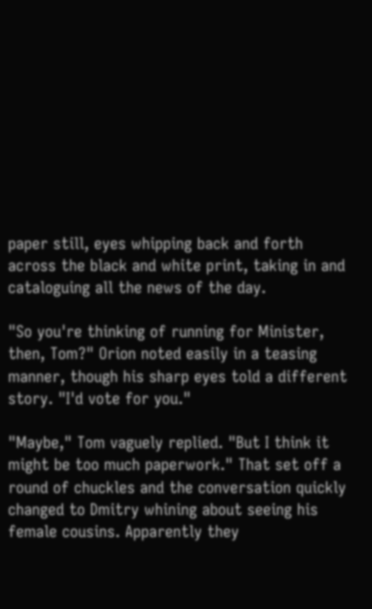paper still, eyes whipping back and forth across the black and white print, taking in and cataloguing all the news of the day.

"So you're thinking of running for Minister, then, Tom?" Orion noted easily in a teasing manner, though his sharp eyes told a different story. "I'd vote for you."

"Maybe," Tom vaguely replied. "But I think it might be too much paperwork." That set off a round of chuckles and the conversation quickly changed to Dmitry whining about seeing his female cousins. Apparently they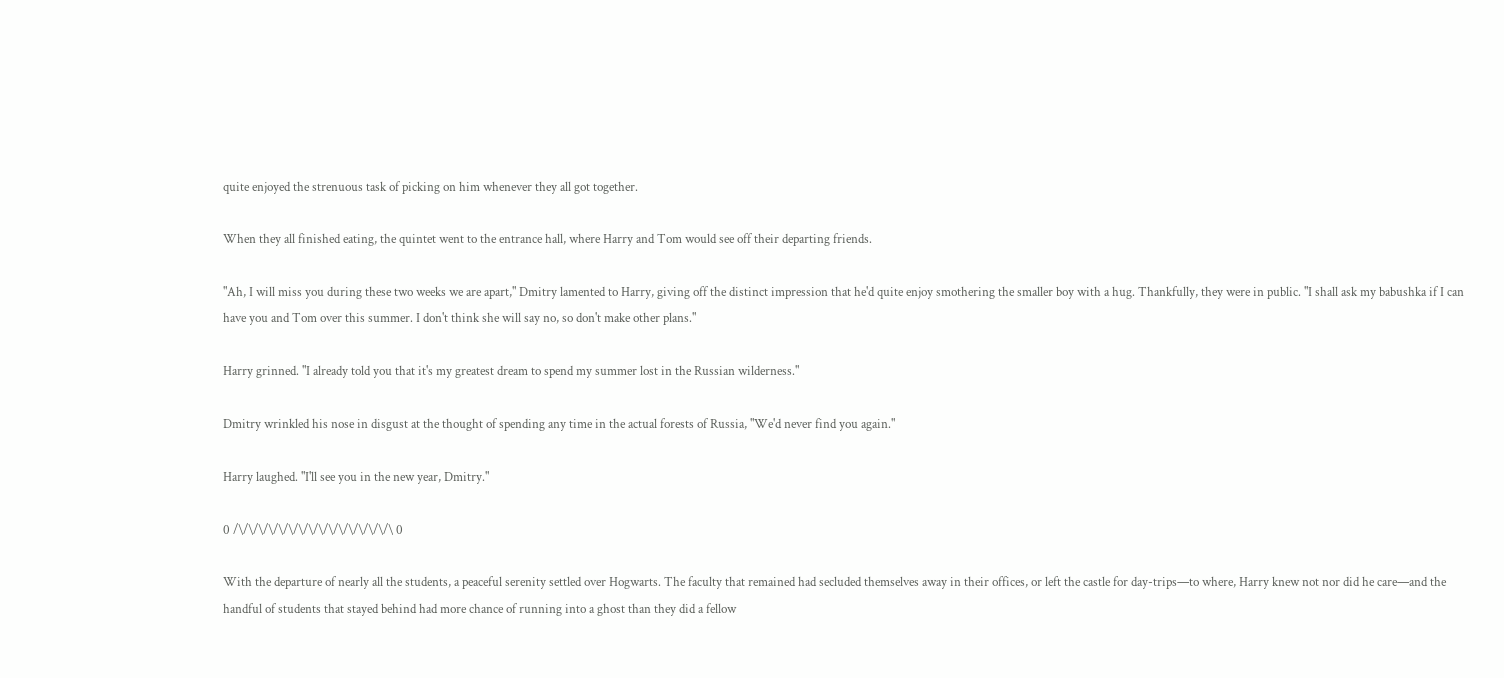quite enjoyed the strenuous task of picking on him whenever they all got together.

When they all finished eating, the quintet went to the entrance hall, where Harry and Tom would see off their departing friends.

"Ah, I will miss you during these two weeks we are apart," Dmitry lamented to Harry, giving off the distinct impression that he'd quite enjoy smothering the smaller boy with a hug. Thankfully, they were in public. "I shall ask my babushka if I can have you and Tom over this summer. I don't think she will say no, so don't make other plans."

Harry grinned. "I already told you that it's my greatest dream to spend my summer lost in the Russian wilderness."

Dmitry wrinkled his nose in disgust at the thought of spending any time in the actual forests of Russia, "We'd never find you again."

Harry laughed. "I'll see you in the new year, Dmitry."

0 /\/\/\/\/\/\/\/\/\/\/\/\/\/\/\/\ 0

With the departure of nearly all the students, a peaceful serenity settled over Hogwarts. The faculty that remained had secluded themselves away in their offices, or left the castle for day-trips—to where, Harry knew not nor did he care—and the handful of students that stayed behind had more chance of running into a ghost than they did a fellow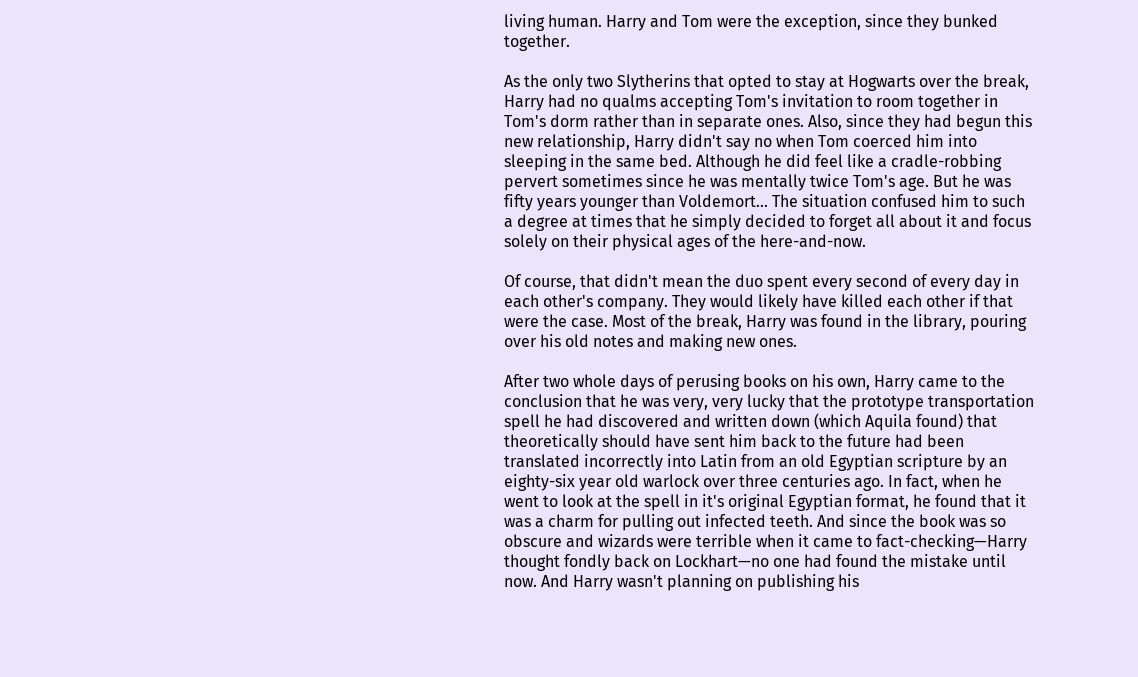living human. Harry and Tom were the exception, since they bunked together.

As the only two Slytherins that opted to stay at Hogwarts over the break, Harry had no qualms accepting Tom's invitation to room together in Tom's dorm rather than in separate ones. Also, since they had begun this new relationship, Harry didn't say no when Tom coerced him into sleeping in the same bed. Although he did feel like a cradle-robbing pervert sometimes since he was mentally twice Tom's age. But he was fifty years younger than Voldemort… The situation confused him to such a degree at times that he simply decided to forget all about it and focus solely on their physical ages of the here-and-now.

Of course, that didn't mean the duo spent every second of every day in each other's company. They would likely have killed each other if that were the case. Most of the break, Harry was found in the library, pouring over his old notes and making new ones.

After two whole days of perusing books on his own, Harry came to the conclusion that he was very, very lucky that the prototype transportation spell he had discovered and written down (which Aquila found) that theoretically should have sent him back to the future had been translated incorrectly into Latin from an old Egyptian scripture by an eighty-six year old warlock over three centuries ago. In fact, when he went to look at the spell in it's original Egyptian format, he found that it was a charm for pulling out infected teeth. And since the book was so obscure and wizards were terrible when it came to fact-checking—Harry thought fondly back on Lockhart—no one had found the mistake until now. And Harry wasn't planning on publishing his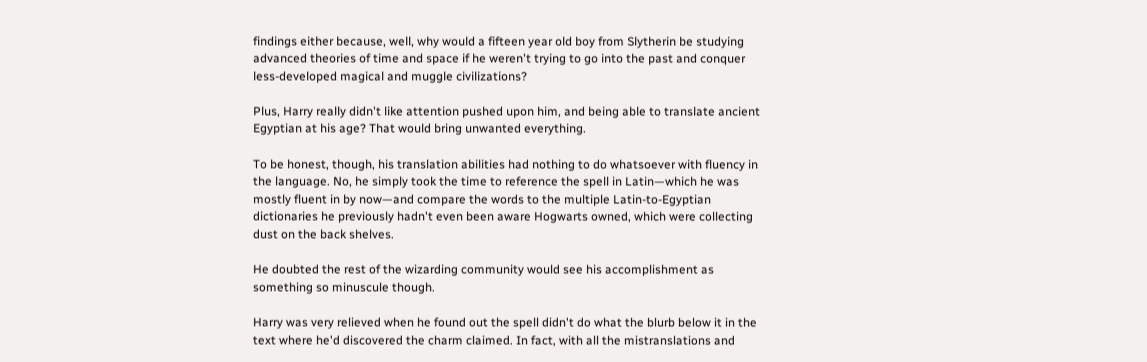findings either because, well, why would a fifteen year old boy from Slytherin be studying advanced theories of time and space if he weren't trying to go into the past and conquer less-developed magical and muggle civilizations?

Plus, Harry really didn't like attention pushed upon him, and being able to translate ancient Egyptian at his age? That would bring unwanted everything.

To be honest, though, his translation abilities had nothing to do whatsoever with fluency in the language. No, he simply took the time to reference the spell in Latin—which he was mostly fluent in by now—and compare the words to the multiple Latin-to-Egyptian dictionaries he previously hadn't even been aware Hogwarts owned, which were collecting dust on the back shelves.

He doubted the rest of the wizarding community would see his accomplishment as something so minuscule though.

Harry was very relieved when he found out the spell didn't do what the blurb below it in the text where he'd discovered the charm claimed. In fact, with all the mistranslations and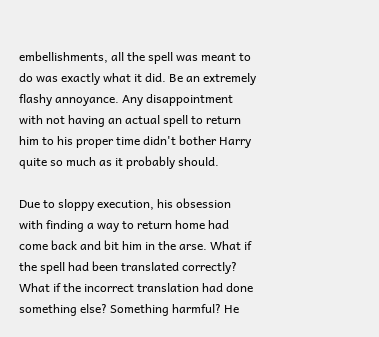embellishments, all the spell was meant to do was exactly what it did. Be an extremely flashy annoyance. Any disappointment with not having an actual spell to return him to his proper time didn't bother Harry quite so much as it probably should.

Due to sloppy execution, his obsession with finding a way to return home had come back and bit him in the arse. What if the spell had been translated correctly? What if the incorrect translation had done something else? Something harmful? He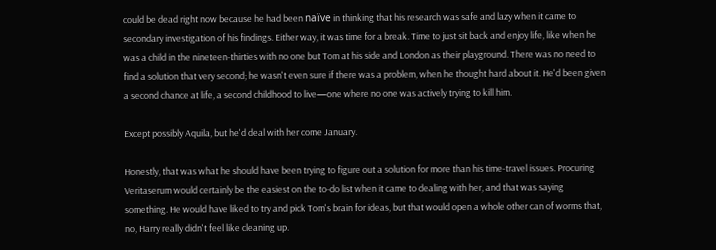could be dead right now because he had been naïve in thinking that his research was safe and lazy when it came to secondary investigation of his findings. Either way, it was time for a break. Time to just sit back and enjoy life, like when he was a child in the nineteen-thirties with no one but Tom at his side and London as their playground. There was no need to find a solution that very second; he wasn't even sure if there was a problem, when he thought hard about it. He'd been given a second chance at life, a second childhood to live—one where no one was actively trying to kill him.

Except possibly Aquila, but he'd deal with her come January.

Honestly, that was what he should have been trying to figure out a solution for more than his time-travel issues. Procuring Veritaserum would certainly be the easiest on the to-do list when it came to dealing with her, and that was saying something. He would have liked to try and pick Tom's brain for ideas, but that would open a whole other can of worms that, no, Harry really didn't feel like cleaning up.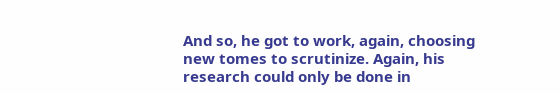And so, he got to work, again, choosing new tomes to scrutinize. Again, his research could only be done in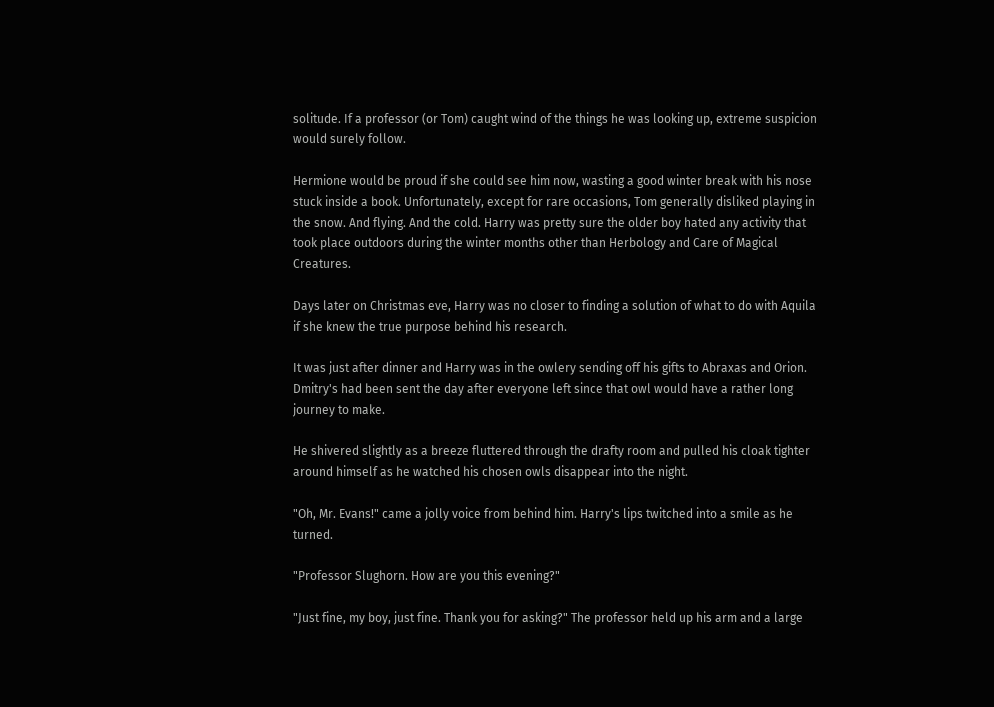solitude. If a professor (or Tom) caught wind of the things he was looking up, extreme suspicion would surely follow.

Hermione would be proud if she could see him now, wasting a good winter break with his nose stuck inside a book. Unfortunately, except for rare occasions, Tom generally disliked playing in the snow. And flying. And the cold. Harry was pretty sure the older boy hated any activity that took place outdoors during the winter months other than Herbology and Care of Magical Creatures.

Days later on Christmas eve, Harry was no closer to finding a solution of what to do with Aquila if she knew the true purpose behind his research.

It was just after dinner and Harry was in the owlery sending off his gifts to Abraxas and Orion. Dmitry's had been sent the day after everyone left since that owl would have a rather long journey to make.

He shivered slightly as a breeze fluttered through the drafty room and pulled his cloak tighter around himself as he watched his chosen owls disappear into the night.

"Oh, Mr. Evans!" came a jolly voice from behind him. Harry's lips twitched into a smile as he turned.

"Professor Slughorn. How are you this evening?"

"Just fine, my boy, just fine. Thank you for asking?" The professor held up his arm and a large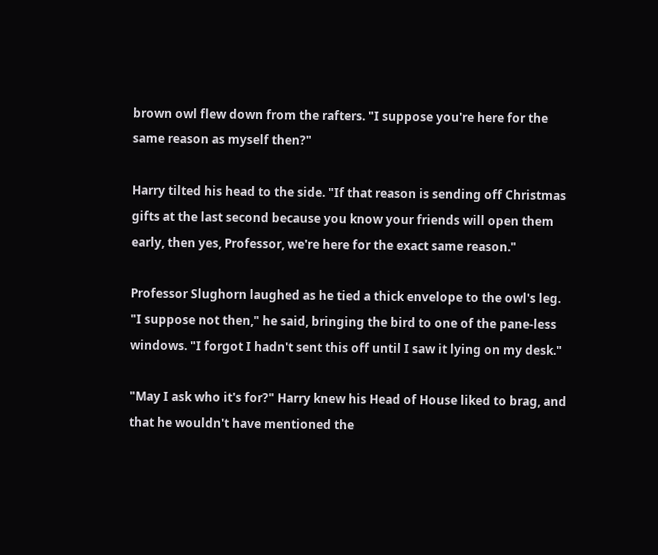brown owl flew down from the rafters. "I suppose you're here for the same reason as myself then?"

Harry tilted his head to the side. "If that reason is sending off Christmas gifts at the last second because you know your friends will open them early, then yes, Professor, we're here for the exact same reason."

Professor Slughorn laughed as he tied a thick envelope to the owl's leg. "I suppose not then," he said, bringing the bird to one of the pane-less windows. "I forgot I hadn't sent this off until I saw it lying on my desk."

"May I ask who it's for?" Harry knew his Head of House liked to brag, and that he wouldn't have mentioned the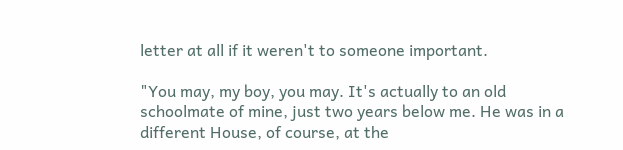letter at all if it weren't to someone important.

"You may, my boy, you may. It's actually to an old schoolmate of mine, just two years below me. He was in a different House, of course, at the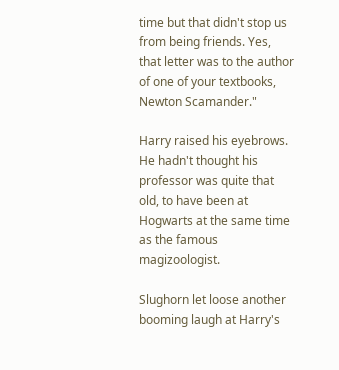time but that didn't stop us from being friends. Yes, that letter was to the author of one of your textbooks, Newton Scamander."

Harry raised his eyebrows. He hadn't thought his professor was quite that old, to have been at Hogwarts at the same time as the famous magizoologist.

Slughorn let loose another booming laugh at Harry's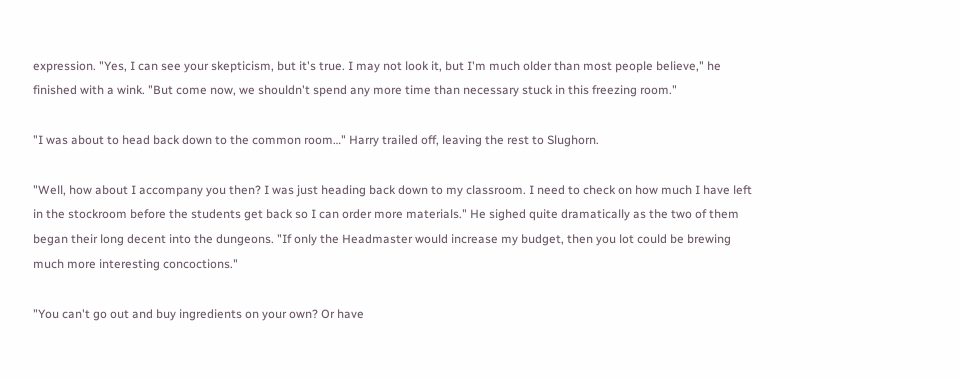expression. "Yes, I can see your skepticism, but it's true. I may not look it, but I'm much older than most people believe," he finished with a wink. "But come now, we shouldn't spend any more time than necessary stuck in this freezing room."

"I was about to head back down to the common room…" Harry trailed off, leaving the rest to Slughorn.

"Well, how about I accompany you then? I was just heading back down to my classroom. I need to check on how much I have left in the stockroom before the students get back so I can order more materials." He sighed quite dramatically as the two of them began their long decent into the dungeons. "If only the Headmaster would increase my budget, then you lot could be brewing much more interesting concoctions."

"You can't go out and buy ingredients on your own? Or have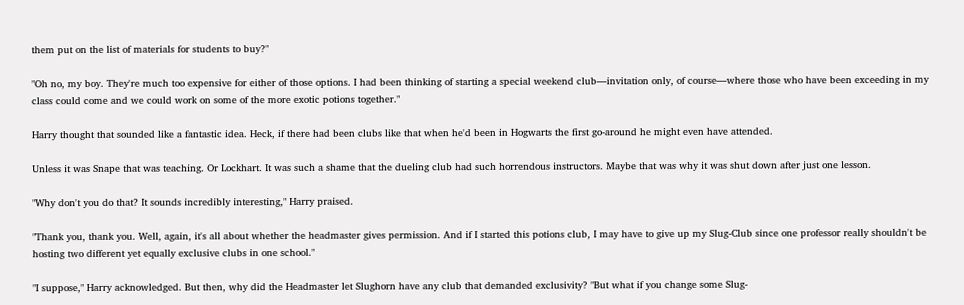them put on the list of materials for students to buy?"

"Oh no, my boy. They're much too expensive for either of those options. I had been thinking of starting a special weekend club—invitation only, of course—where those who have been exceeding in my class could come and we could work on some of the more exotic potions together."

Harry thought that sounded like a fantastic idea. Heck, if there had been clubs like that when he'd been in Hogwarts the first go-around he might even have attended.

Unless it was Snape that was teaching. Or Lockhart. It was such a shame that the dueling club had such horrendous instructors. Maybe that was why it was shut down after just one lesson.

"Why don't you do that? It sounds incredibly interesting," Harry praised.

"Thank you, thank you. Well, again, it's all about whether the headmaster gives permission. And if I started this potions club, I may have to give up my Slug-Club since one professor really shouldn't be hosting two different yet equally exclusive clubs in one school."

"I suppose," Harry acknowledged. But then, why did the Headmaster let Slughorn have any club that demanded exclusivity? "But what if you change some Slug-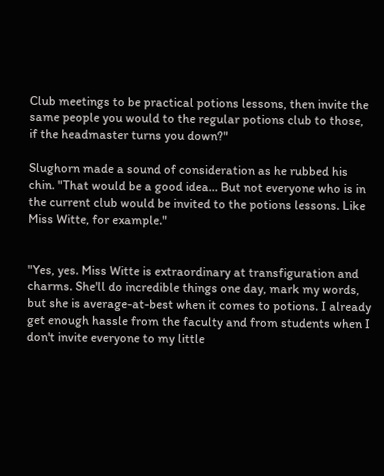Club meetings to be practical potions lessons, then invite the same people you would to the regular potions club to those, if the headmaster turns you down?"

Slughorn made a sound of consideration as he rubbed his chin. "That would be a good idea… But not everyone who is in the current club would be invited to the potions lessons. Like Miss Witte, for example."


"Yes, yes. Miss Witte is extraordinary at transfiguration and charms. She'll do incredible things one day, mark my words, but she is average-at-best when it comes to potions. I already get enough hassle from the faculty and from students when I don't invite everyone to my little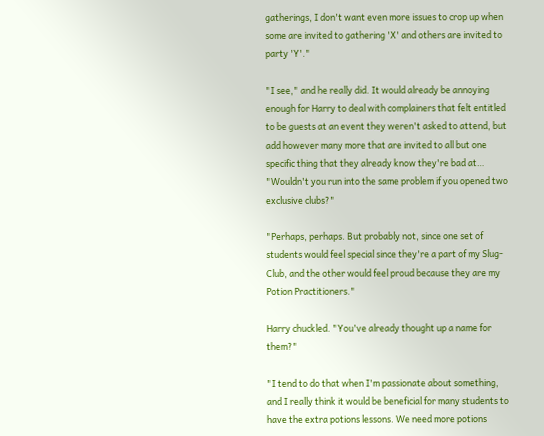gatherings, I don't want even more issues to crop up when some are invited to gathering 'X' and others are invited to party 'Y'."

"I see," and he really did. It would already be annoying enough for Harry to deal with complainers that felt entitled to be guests at an event they weren't asked to attend, but add however many more that are invited to all but one specific thing that they already know they're bad at… "Wouldn't you run into the same problem if you opened two exclusive clubs?"

"Perhaps, perhaps. But probably not, since one set of students would feel special since they're a part of my Slug-Club, and the other would feel proud because they are my Potion Practitioners."

Harry chuckled. "You've already thought up a name for them?"

"I tend to do that when I'm passionate about something, and I really think it would be beneficial for many students to have the extra potions lessons. We need more potions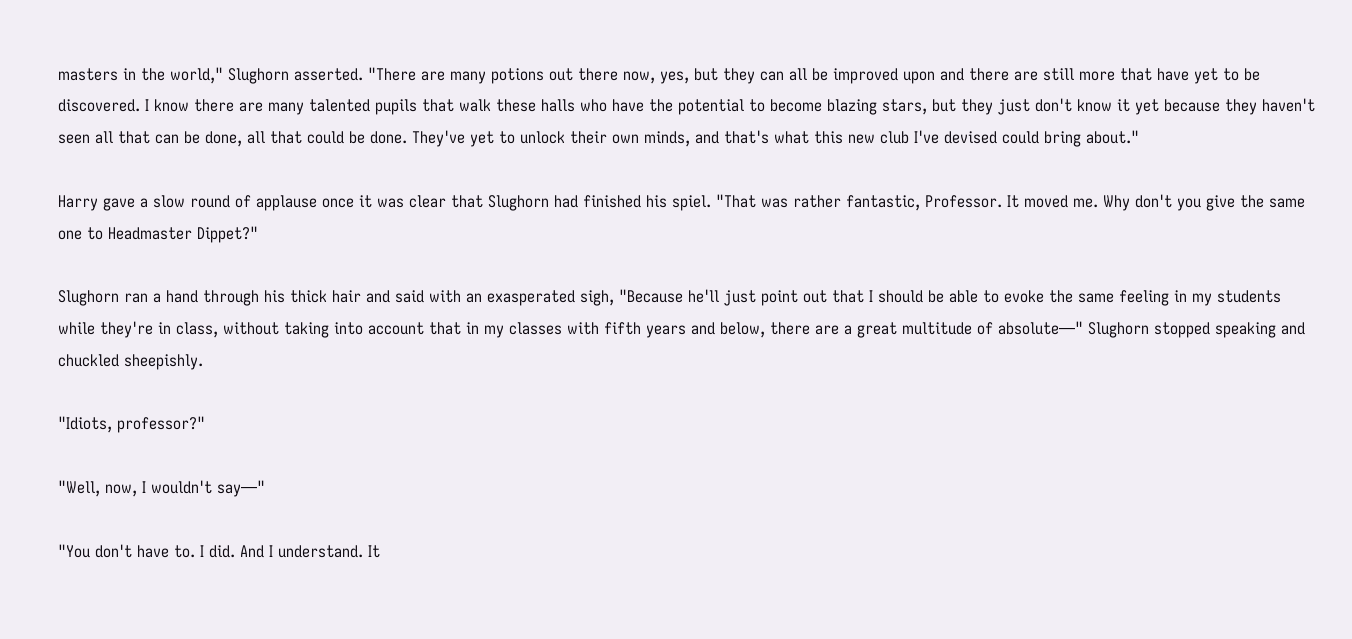masters in the world," Slughorn asserted. "There are many potions out there now, yes, but they can all be improved upon and there are still more that have yet to be discovered. I know there are many talented pupils that walk these halls who have the potential to become blazing stars, but they just don't know it yet because they haven't seen all that can be done, all that could be done. They've yet to unlock their own minds, and that's what this new club I've devised could bring about."

Harry gave a slow round of applause once it was clear that Slughorn had finished his spiel. "That was rather fantastic, Professor. It moved me. Why don't you give the same one to Headmaster Dippet?"

Slughorn ran a hand through his thick hair and said with an exasperated sigh, "Because he'll just point out that I should be able to evoke the same feeling in my students while they're in class, without taking into account that in my classes with fifth years and below, there are a great multitude of absolute—" Slughorn stopped speaking and chuckled sheepishly.

"Idiots, professor?"

"Well, now, I wouldn't say—"

"You don't have to. I did. And I understand. It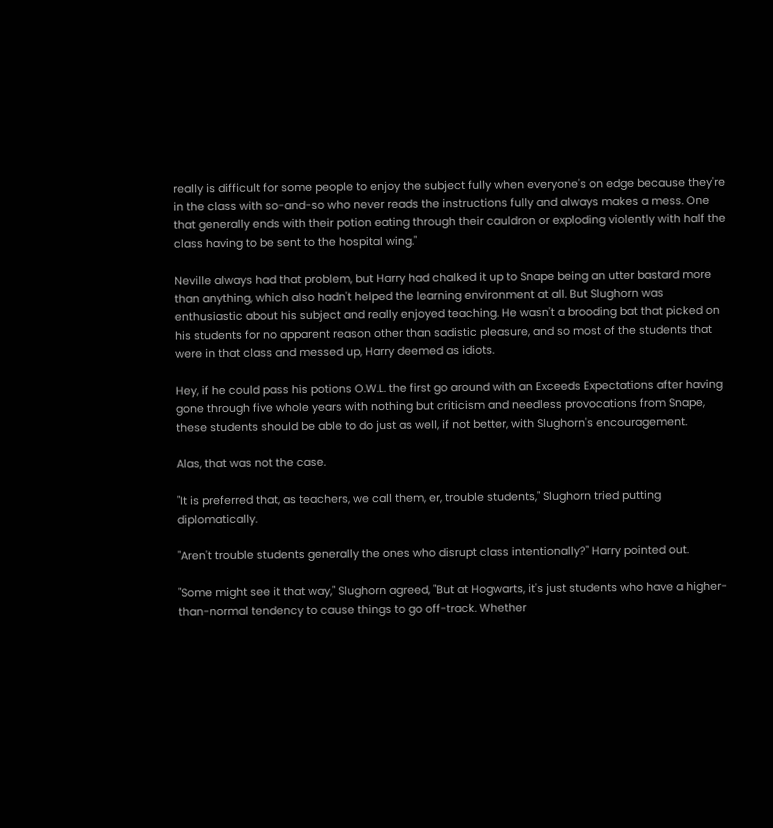really is difficult for some people to enjoy the subject fully when everyone's on edge because they're in the class with so-and-so who never reads the instructions fully and always makes a mess. One that generally ends with their potion eating through their cauldron or exploding violently with half the class having to be sent to the hospital wing."

Neville always had that problem, but Harry had chalked it up to Snape being an utter bastard more than anything, which also hadn't helped the learning environment at all. But Slughorn was enthusiastic about his subject and really enjoyed teaching. He wasn't a brooding bat that picked on his students for no apparent reason other than sadistic pleasure, and so most of the students that were in that class and messed up, Harry deemed as idiots.

Hey, if he could pass his potions O.W.L. the first go around with an Exceeds Expectations after having gone through five whole years with nothing but criticism and needless provocations from Snape, these students should be able to do just as well, if not better, with Slughorn's encouragement.

Alas, that was not the case.

"It is preferred that, as teachers, we call them, er, trouble students," Slughorn tried putting diplomatically.

"Aren't trouble students generally the ones who disrupt class intentionally?" Harry pointed out.

"Some might see it that way," Slughorn agreed, "But at Hogwarts, it's just students who have a higher-than-normal tendency to cause things to go off-track. Whether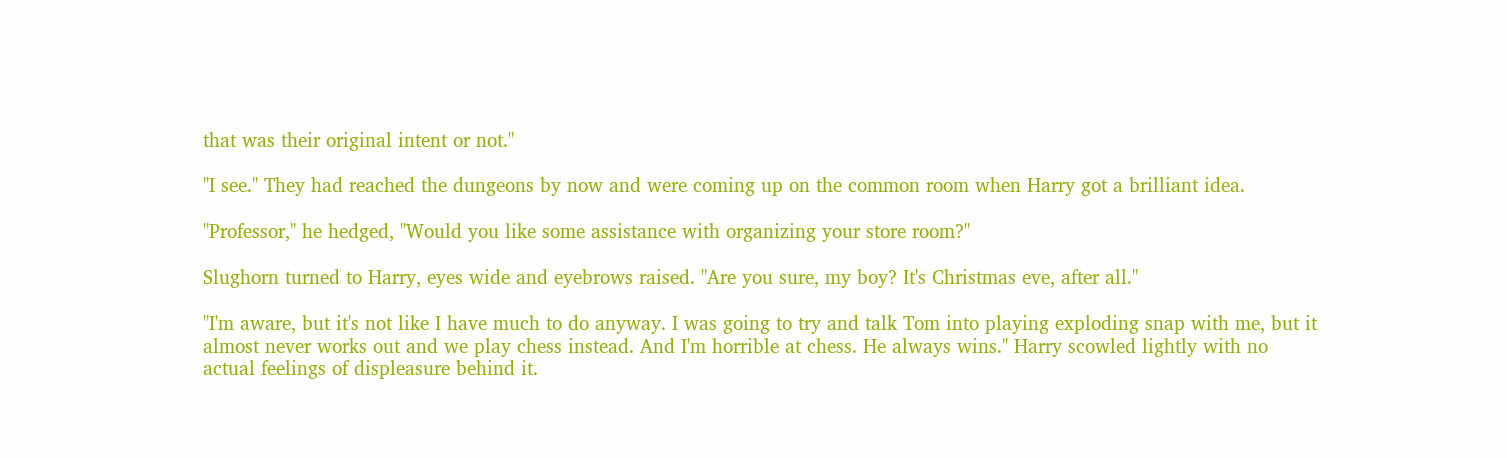that was their original intent or not."

"I see." They had reached the dungeons by now and were coming up on the common room when Harry got a brilliant idea.

"Professor," he hedged, "Would you like some assistance with organizing your store room?"

Slughorn turned to Harry, eyes wide and eyebrows raised. "Are you sure, my boy? It's Christmas eve, after all."

"I'm aware, but it's not like I have much to do anyway. I was going to try and talk Tom into playing exploding snap with me, but it almost never works out and we play chess instead. And I'm horrible at chess. He always wins." Harry scowled lightly with no actual feelings of displeasure behind it.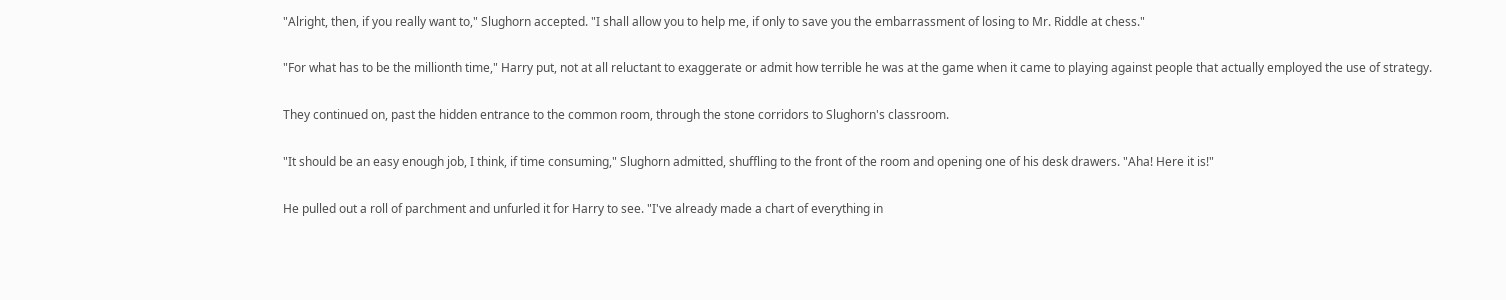"Alright, then, if you really want to," Slughorn accepted. "I shall allow you to help me, if only to save you the embarrassment of losing to Mr. Riddle at chess."

"For what has to be the millionth time," Harry put, not at all reluctant to exaggerate or admit how terrible he was at the game when it came to playing against people that actually employed the use of strategy.

They continued on, past the hidden entrance to the common room, through the stone corridors to Slughorn's classroom.

"It should be an easy enough job, I think, if time consuming," Slughorn admitted, shuffling to the front of the room and opening one of his desk drawers. "Aha! Here it is!"

He pulled out a roll of parchment and unfurled it for Harry to see. "I've already made a chart of everything in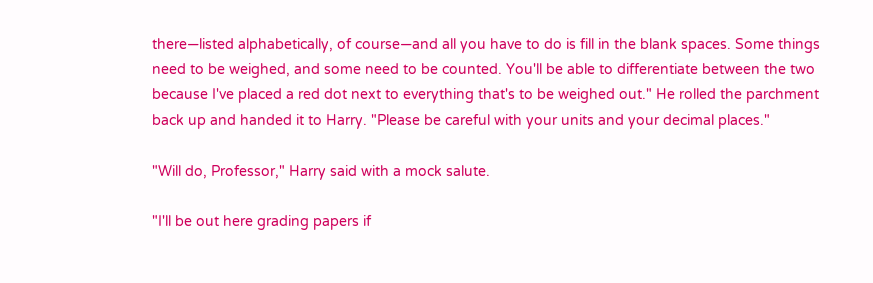there—listed alphabetically, of course—and all you have to do is fill in the blank spaces. Some things need to be weighed, and some need to be counted. You'll be able to differentiate between the two because I've placed a red dot next to everything that's to be weighed out." He rolled the parchment back up and handed it to Harry. "Please be careful with your units and your decimal places."

"Will do, Professor," Harry said with a mock salute.

"I'll be out here grading papers if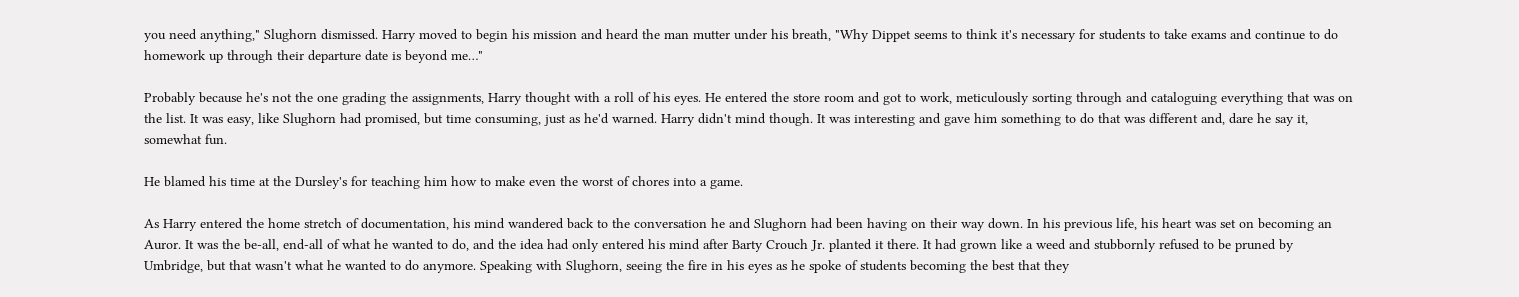you need anything," Slughorn dismissed. Harry moved to begin his mission and heard the man mutter under his breath, "Why Dippet seems to think it's necessary for students to take exams and continue to do homework up through their departure date is beyond me…"

Probably because he's not the one grading the assignments, Harry thought with a roll of his eyes. He entered the store room and got to work, meticulously sorting through and cataloguing everything that was on the list. It was easy, like Slughorn had promised, but time consuming, just as he'd warned. Harry didn't mind though. It was interesting and gave him something to do that was different and, dare he say it, somewhat fun.

He blamed his time at the Dursley's for teaching him how to make even the worst of chores into a game.

As Harry entered the home stretch of documentation, his mind wandered back to the conversation he and Slughorn had been having on their way down. In his previous life, his heart was set on becoming an Auror. It was the be-all, end-all of what he wanted to do, and the idea had only entered his mind after Barty Crouch Jr. planted it there. It had grown like a weed and stubbornly refused to be pruned by Umbridge, but that wasn't what he wanted to do anymore. Speaking with Slughorn, seeing the fire in his eyes as he spoke of students becoming the best that they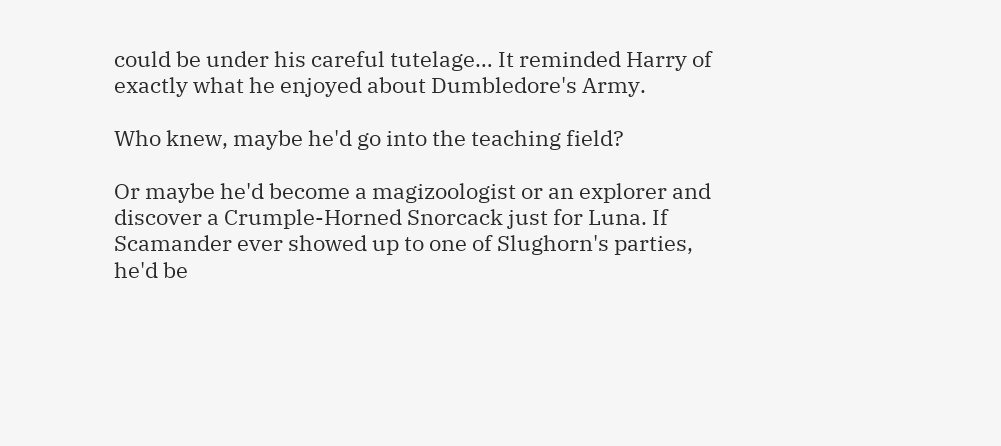could be under his careful tutelage… It reminded Harry of exactly what he enjoyed about Dumbledore's Army.

Who knew, maybe he'd go into the teaching field?

Or maybe he'd become a magizoologist or an explorer and discover a Crumple-Horned Snorcack just for Luna. If Scamander ever showed up to one of Slughorn's parties, he'd be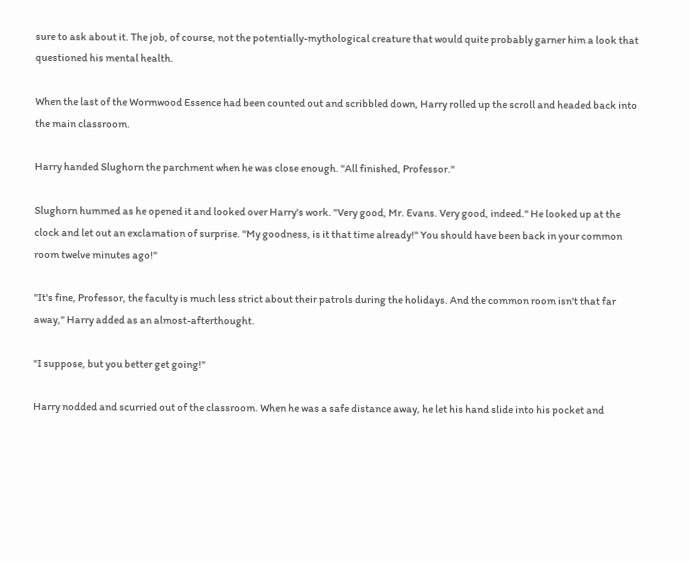sure to ask about it. The job, of course, not the potentially-mythological creature that would quite probably garner him a look that questioned his mental health.

When the last of the Wormwood Essence had been counted out and scribbled down, Harry rolled up the scroll and headed back into the main classroom.

Harry handed Slughorn the parchment when he was close enough. "All finished, Professor."

Slughorn hummed as he opened it and looked over Harry's work. "Very good, Mr. Evans. Very good, indeed." He looked up at the clock and let out an exclamation of surprise. "My goodness, is it that time already!" You should have been back in your common room twelve minutes ago!"

"It's fine, Professor, the faculty is much less strict about their patrols during the holidays. And the common room isn't that far away," Harry added as an almost-afterthought.

"I suppose, but you better get going!"

Harry nodded and scurried out of the classroom. When he was a safe distance away, he let his hand slide into his pocket and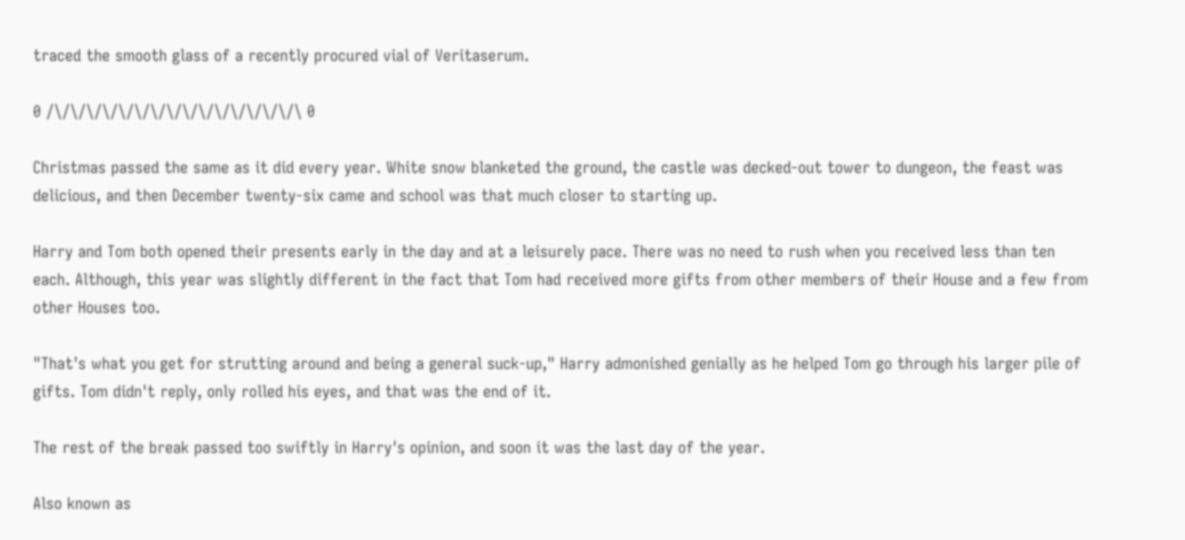traced the smooth glass of a recently procured vial of Veritaserum.

0 /\/\/\/\/\/\/\/\/\/\/\/\/\/\/\/\ 0

Christmas passed the same as it did every year. White snow blanketed the ground, the castle was decked-out tower to dungeon, the feast was delicious, and then December twenty-six came and school was that much closer to starting up.

Harry and Tom both opened their presents early in the day and at a leisurely pace. There was no need to rush when you received less than ten each. Although, this year was slightly different in the fact that Tom had received more gifts from other members of their House and a few from other Houses too.

"That's what you get for strutting around and being a general suck-up," Harry admonished genially as he helped Tom go through his larger pile of gifts. Tom didn't reply, only rolled his eyes, and that was the end of it.

The rest of the break passed too swiftly in Harry's opinion, and soon it was the last day of the year.

Also known as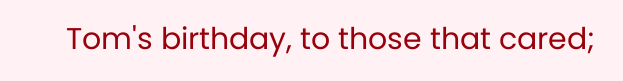Tom's birthday, to those that cared;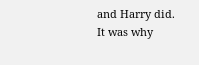and Harry did. It was why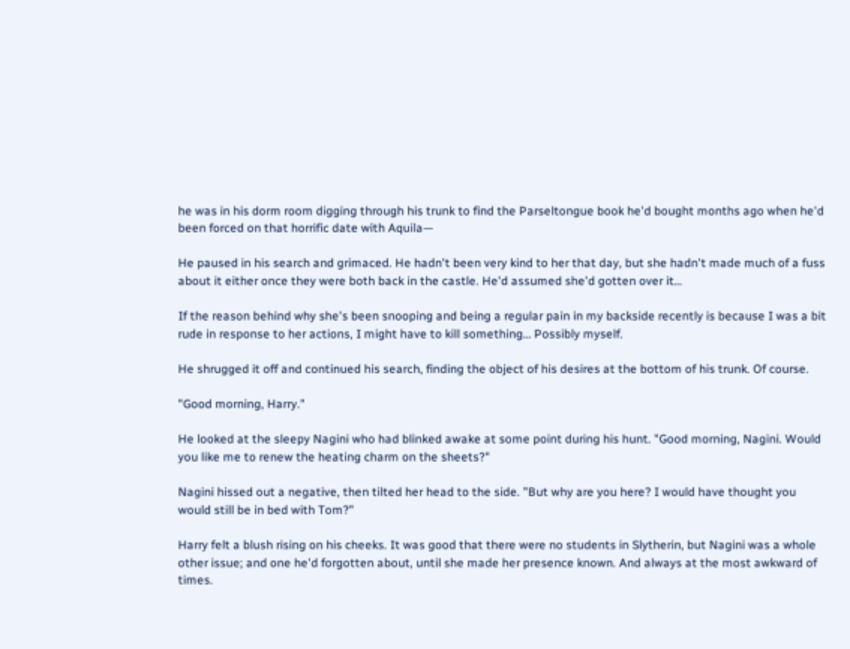he was in his dorm room digging through his trunk to find the Parseltongue book he'd bought months ago when he'd been forced on that horrific date with Aquila—

He paused in his search and grimaced. He hadn't been very kind to her that day, but she hadn't made much of a fuss about it either once they were both back in the castle. He'd assumed she'd gotten over it…

If the reason behind why she's been snooping and being a regular pain in my backside recently is because I was a bit rude in response to her actions, I might have to kill something… Possibly myself.

He shrugged it off and continued his search, finding the object of his desires at the bottom of his trunk. Of course.

"Good morning, Harry."

He looked at the sleepy Nagini who had blinked awake at some point during his hunt. "Good morning, Nagini. Would you like me to renew the heating charm on the sheets?"

Nagini hissed out a negative, then tilted her head to the side. "But why are you here? I would have thought you would still be in bed with Tom?"

Harry felt a blush rising on his cheeks. It was good that there were no students in Slytherin, but Nagini was a whole other issue; and one he'd forgotten about, until she made her presence known. And always at the most awkward of times.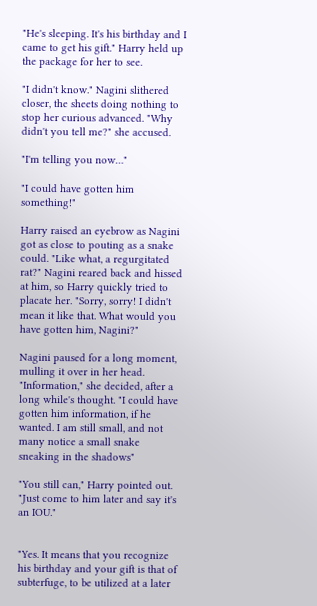"He's sleeping. It's his birthday and I came to get his gift." Harry held up the package for her to see.

"I didn't know." Nagini slithered closer, the sheets doing nothing to stop her curious advanced. "Why didn't you tell me?" she accused.

"I'm telling you now…"

"I could have gotten him something!"

Harry raised an eyebrow as Nagini got as close to pouting as a snake could. "Like what, a regurgitated rat?" Nagini reared back and hissed at him, so Harry quickly tried to placate her. "Sorry, sorry! I didn't mean it like that. What would you have gotten him, Nagini?"

Nagini paused for a long moment, mulling it over in her head. "Information," she decided, after a long while's thought. "I could have gotten him information, if he wanted. I am still small, and not many notice a small snake sneaking in the shadows"

"You still can," Harry pointed out. "Just come to him later and say it's an IOU."


"Yes. It means that you recognize his birthday and your gift is that of subterfuge, to be utilized at a later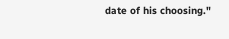date of his choosing."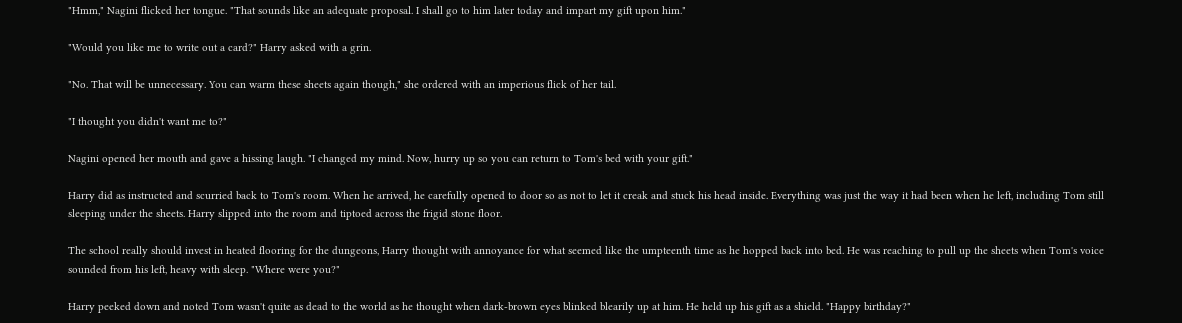"Hmm," Nagini flicked her tongue. "That sounds like an adequate proposal. I shall go to him later today and impart my gift upon him."

"Would you like me to write out a card?" Harry asked with a grin.

"No. That will be unnecessary. You can warm these sheets again though," she ordered with an imperious flick of her tail.

"I thought you didn't want me to?"

Nagini opened her mouth and gave a hissing laugh. "I changed my mind. Now, hurry up so you can return to Tom's bed with your gift."

Harry did as instructed and scurried back to Tom's room. When he arrived, he carefully opened to door so as not to let it creak and stuck his head inside. Everything was just the way it had been when he left, including Tom still sleeping under the sheets. Harry slipped into the room and tiptoed across the frigid stone floor.

The school really should invest in heated flooring for the dungeons, Harry thought with annoyance for what seemed like the umpteenth time as he hopped back into bed. He was reaching to pull up the sheets when Tom's voice sounded from his left, heavy with sleep. "Where were you?"

Harry peeked down and noted Tom wasn't quite as dead to the world as he thought when dark-brown eyes blinked blearily up at him. He held up his gift as a shield. "Happy birthday?"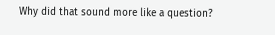Why did that sound more like a question?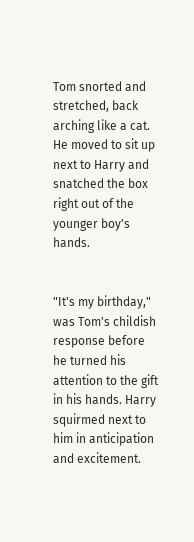Tom snorted and stretched, back arching like a cat. He moved to sit up next to Harry and snatched the box right out of the younger boy's hands.


"It's my birthday," was Tom's childish response before he turned his attention to the gift in his hands. Harry squirmed next to him in anticipation and excitement.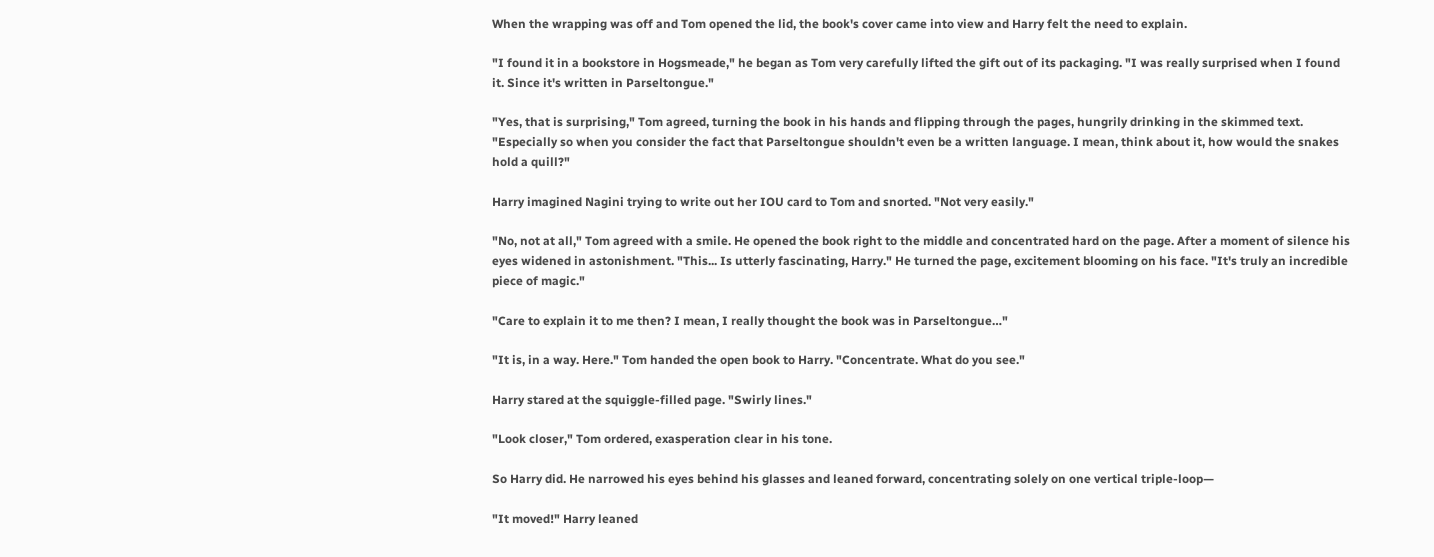When the wrapping was off and Tom opened the lid, the book's cover came into view and Harry felt the need to explain.

"I found it in a bookstore in Hogsmeade," he began as Tom very carefully lifted the gift out of its packaging. "I was really surprised when I found it. Since it's written in Parseltongue."

"Yes, that is surprising," Tom agreed, turning the book in his hands and flipping through the pages, hungrily drinking in the skimmed text. "Especially so when you consider the fact that Parseltongue shouldn't even be a written language. I mean, think about it, how would the snakes hold a quill?"

Harry imagined Nagini trying to write out her IOU card to Tom and snorted. "Not very easily."

"No, not at all," Tom agreed with a smile. He opened the book right to the middle and concentrated hard on the page. After a moment of silence his eyes widened in astonishment. "This... Is utterly fascinating, Harry." He turned the page, excitement blooming on his face. "It's truly an incredible piece of magic."

"Care to explain it to me then? I mean, I really thought the book was in Parseltongue…"

"It is, in a way. Here." Tom handed the open book to Harry. "Concentrate. What do you see."

Harry stared at the squiggle-filled page. "Swirly lines."

"Look closer," Tom ordered, exasperation clear in his tone.

So Harry did. He narrowed his eyes behind his glasses and leaned forward, concentrating solely on one vertical triple-loop—

"It moved!" Harry leaned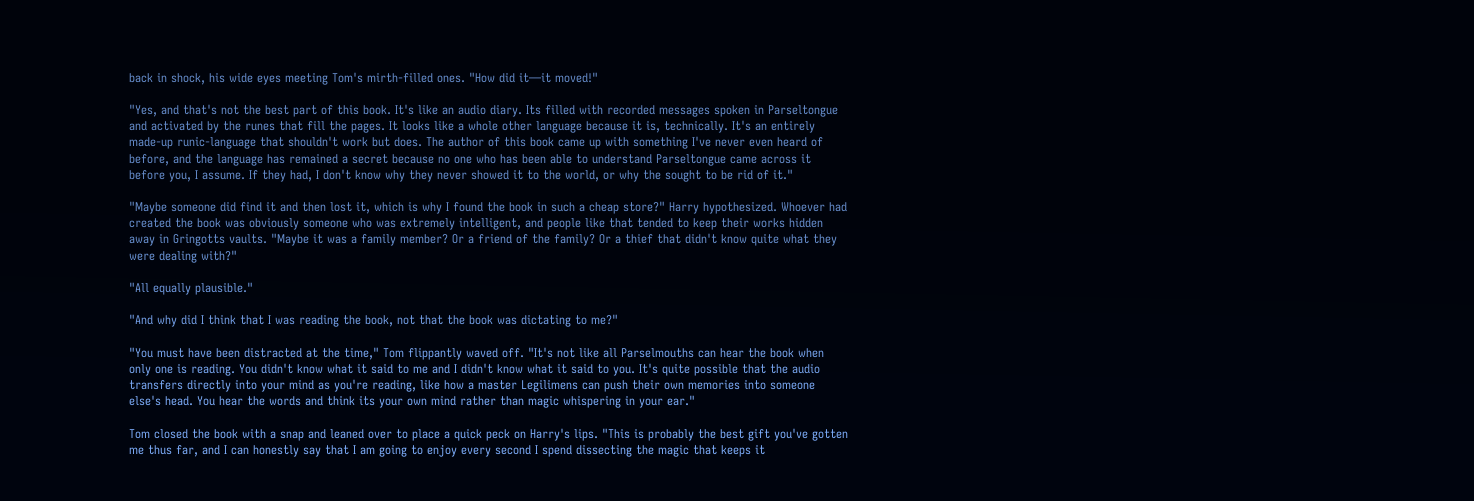back in shock, his wide eyes meeting Tom's mirth-filled ones. "How did it—it moved!"

"Yes, and that's not the best part of this book. It's like an audio diary. Its filled with recorded messages spoken in Parseltongue and activated by the runes that fill the pages. It looks like a whole other language because it is, technically. It's an entirely made-up runic-language that shouldn't work but does. The author of this book came up with something I've never even heard of before, and the language has remained a secret because no one who has been able to understand Parseltongue came across it before you, I assume. If they had, I don't know why they never showed it to the world, or why the sought to be rid of it."

"Maybe someone did find it and then lost it, which is why I found the book in such a cheap store?" Harry hypothesized. Whoever had created the book was obviously someone who was extremely intelligent, and people like that tended to keep their works hidden away in Gringotts vaults. "Maybe it was a family member? Or a friend of the family? Or a thief that didn't know quite what they were dealing with?"

"All equally plausible."

"And why did I think that I was reading the book, not that the book was dictating to me?"

"You must have been distracted at the time," Tom flippantly waved off. "It's not like all Parselmouths can hear the book when only one is reading. You didn't know what it said to me and I didn't know what it said to you. It's quite possible that the audio transfers directly into your mind as you're reading, like how a master Legilimens can push their own memories into someone else's head. You hear the words and think its your own mind rather than magic whispering in your ear."

Tom closed the book with a snap and leaned over to place a quick peck on Harry's lips. "This is probably the best gift you've gotten me thus far, and I can honestly say that I am going to enjoy every second I spend dissecting the magic that keeps it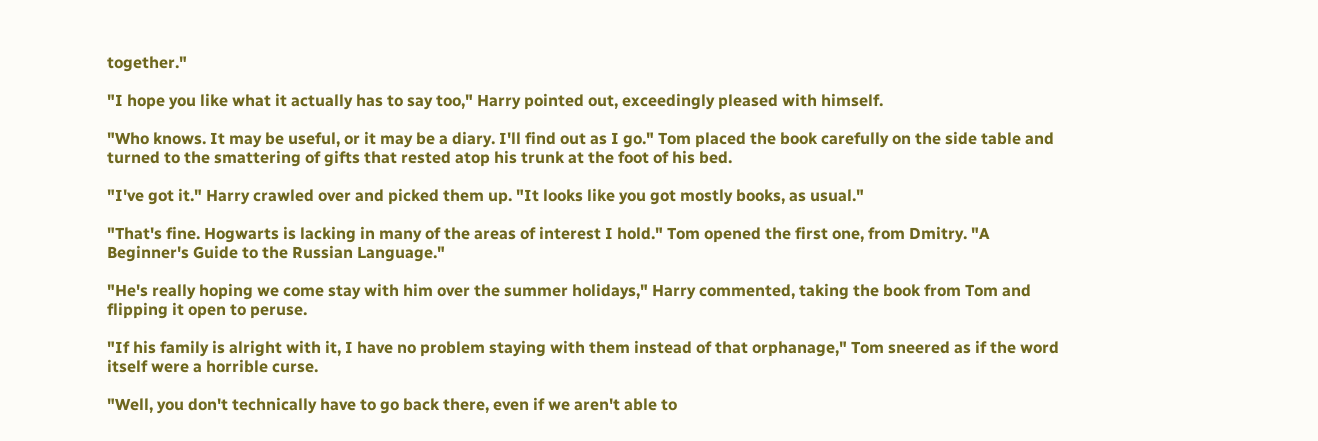together."

"I hope you like what it actually has to say too," Harry pointed out, exceedingly pleased with himself.

"Who knows. It may be useful, or it may be a diary. I'll find out as I go." Tom placed the book carefully on the side table and turned to the smattering of gifts that rested atop his trunk at the foot of his bed.

"I've got it." Harry crawled over and picked them up. "It looks like you got mostly books, as usual."

"That's fine. Hogwarts is lacking in many of the areas of interest I hold." Tom opened the first one, from Dmitry. "A Beginner's Guide to the Russian Language."

"He's really hoping we come stay with him over the summer holidays," Harry commented, taking the book from Tom and flipping it open to peruse.

"If his family is alright with it, I have no problem staying with them instead of that orphanage," Tom sneered as if the word itself were a horrible curse.

"Well, you don't technically have to go back there, even if we aren't able to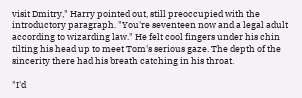visit Dmitry," Harry pointed out, still preoccupied with the introductory paragraph. "You're seventeen now and a legal adult according to wizarding law." He felt cool fingers under his chin tilting his head up to meet Tom's serious gaze. The depth of the sincerity there had his breath catching in his throat.

"I'd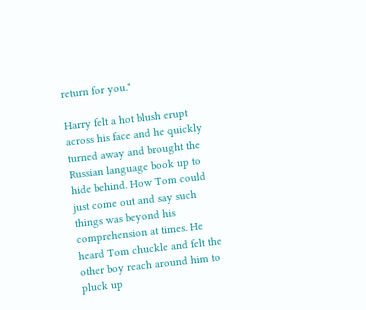return for you."

Harry felt a hot blush erupt across his face and he quickly turned away and brought the Russian language book up to hide behind. How Tom could just come out and say such things was beyond his comprehension at times. He heard Tom chuckle and felt the other boy reach around him to pluck up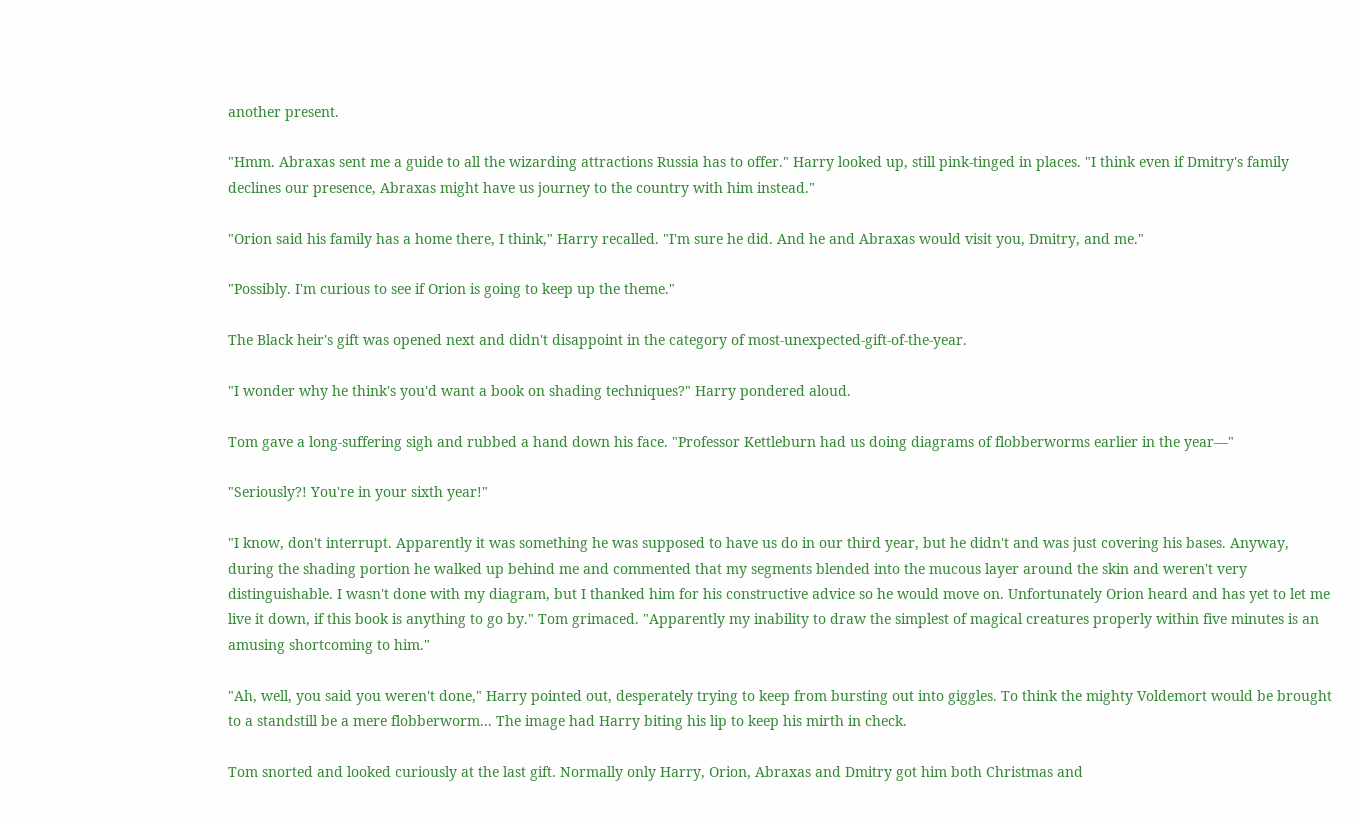another present.

"Hmm. Abraxas sent me a guide to all the wizarding attractions Russia has to offer." Harry looked up, still pink-tinged in places. "I think even if Dmitry's family declines our presence, Abraxas might have us journey to the country with him instead."

"Orion said his family has a home there, I think," Harry recalled. "I'm sure he did. And he and Abraxas would visit you, Dmitry, and me."

"Possibly. I'm curious to see if Orion is going to keep up the theme."

The Black heir's gift was opened next and didn't disappoint in the category of most-unexpected-gift-of-the-year.

"I wonder why he think's you'd want a book on shading techniques?" Harry pondered aloud.

Tom gave a long-suffering sigh and rubbed a hand down his face. "Professor Kettleburn had us doing diagrams of flobberworms earlier in the year—"

"Seriously?! You're in your sixth year!"

"I know, don't interrupt. Apparently it was something he was supposed to have us do in our third year, but he didn't and was just covering his bases. Anyway, during the shading portion he walked up behind me and commented that my segments blended into the mucous layer around the skin and weren't very distinguishable. I wasn't done with my diagram, but I thanked him for his constructive advice so he would move on. Unfortunately Orion heard and has yet to let me live it down, if this book is anything to go by." Tom grimaced. "Apparently my inability to draw the simplest of magical creatures properly within five minutes is an amusing shortcoming to him."

"Ah, well, you said you weren't done," Harry pointed out, desperately trying to keep from bursting out into giggles. To think the mighty Voldemort would be brought to a standstill be a mere flobberworm... The image had Harry biting his lip to keep his mirth in check.

Tom snorted and looked curiously at the last gift. Normally only Harry, Orion, Abraxas and Dmitry got him both Christmas and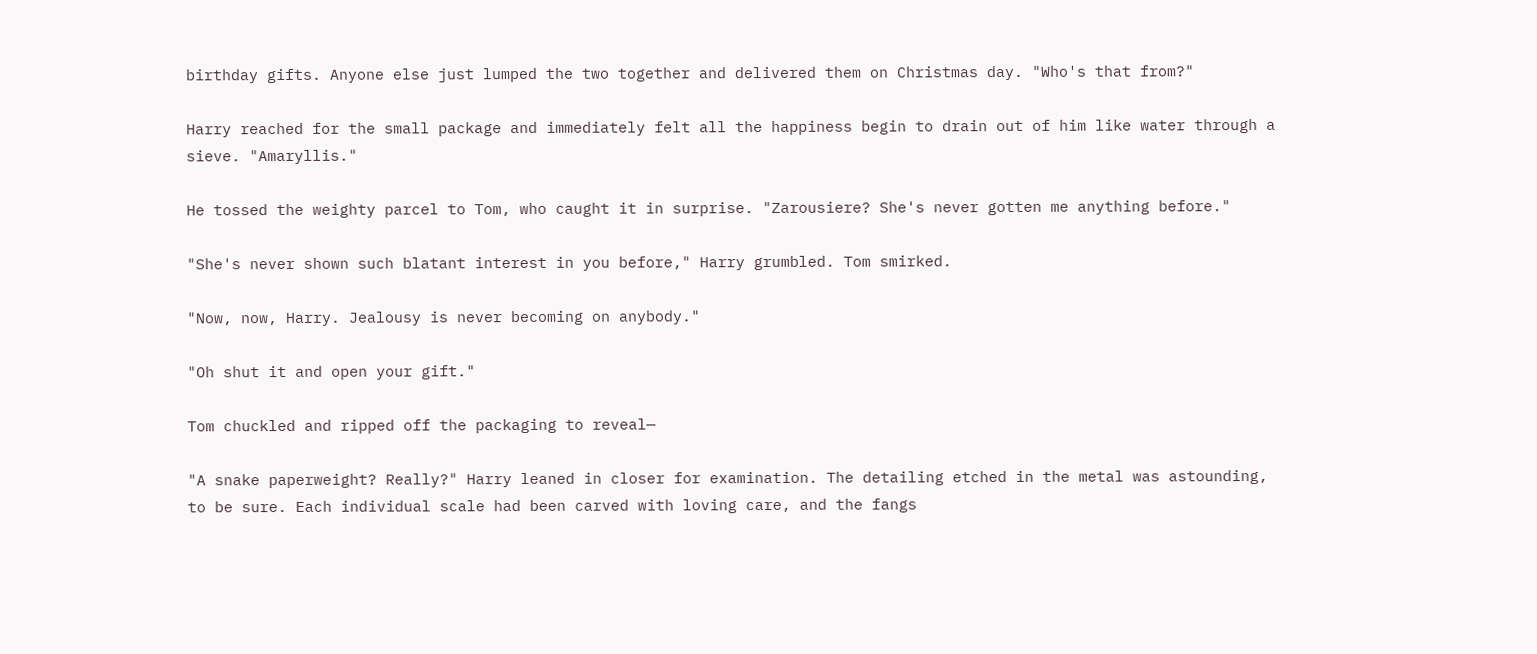birthday gifts. Anyone else just lumped the two together and delivered them on Christmas day. "Who's that from?"

Harry reached for the small package and immediately felt all the happiness begin to drain out of him like water through a sieve. "Amaryllis."

He tossed the weighty parcel to Tom, who caught it in surprise. "Zarousiere? She's never gotten me anything before."

"She's never shown such blatant interest in you before," Harry grumbled. Tom smirked.

"Now, now, Harry. Jealousy is never becoming on anybody."

"Oh shut it and open your gift."

Tom chuckled and ripped off the packaging to reveal—

"A snake paperweight? Really?" Harry leaned in closer for examination. The detailing etched in the metal was astounding, to be sure. Each individual scale had been carved with loving care, and the fangs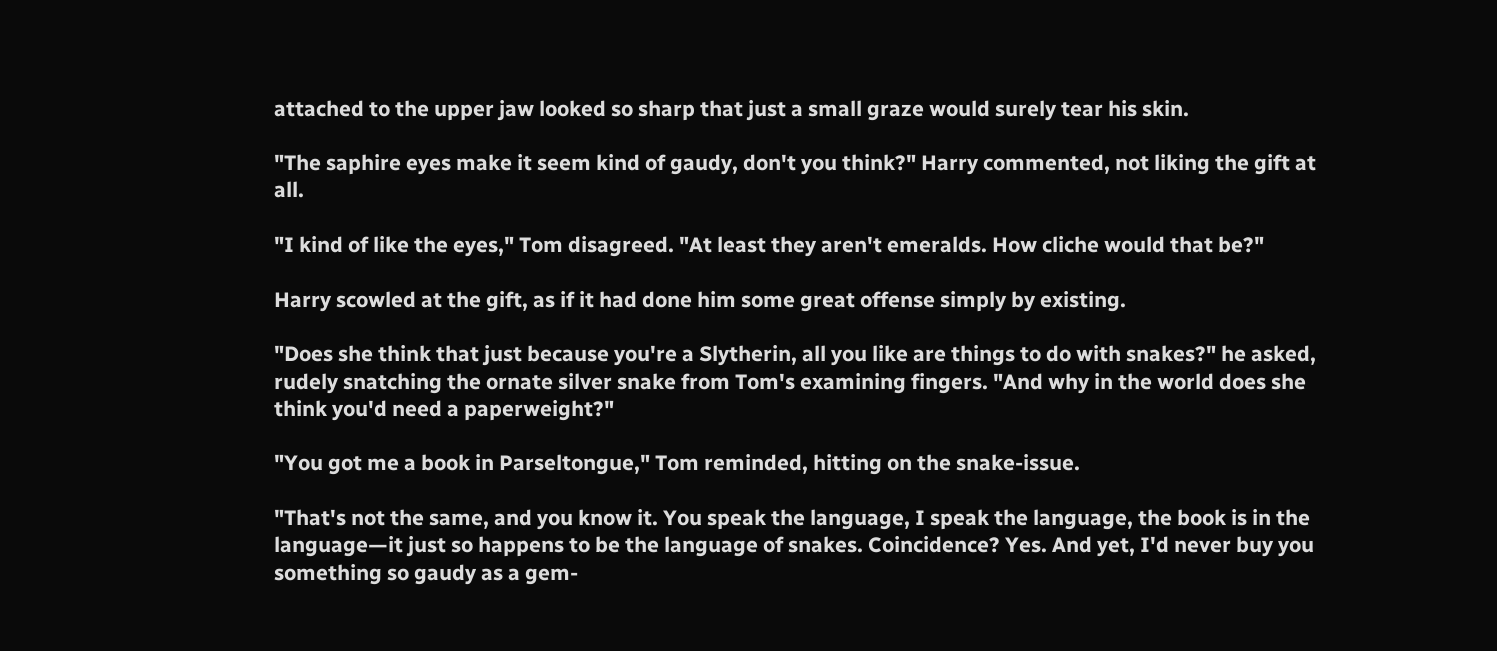attached to the upper jaw looked so sharp that just a small graze would surely tear his skin.

"The saphire eyes make it seem kind of gaudy, don't you think?" Harry commented, not liking the gift at all.

"I kind of like the eyes," Tom disagreed. "At least they aren't emeralds. How cliche would that be?"

Harry scowled at the gift, as if it had done him some great offense simply by existing.

"Does she think that just because you're a Slytherin, all you like are things to do with snakes?" he asked, rudely snatching the ornate silver snake from Tom's examining fingers. "And why in the world does she think you'd need a paperweight?"

"You got me a book in Parseltongue," Tom reminded, hitting on the snake-issue.

"That's not the same, and you know it. You speak the language, I speak the language, the book is in the language—it just so happens to be the language of snakes. Coincidence? Yes. And yet, I'd never buy you something so gaudy as a gem-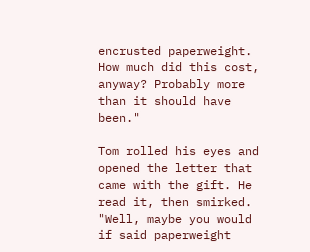encrusted paperweight. How much did this cost, anyway? Probably more than it should have been."

Tom rolled his eyes and opened the letter that came with the gift. He read it, then smirked. "Well, maybe you would if said paperweight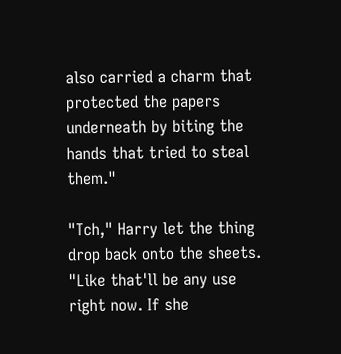also carried a charm that protected the papers underneath by biting the hands that tried to steal them."

"Tch," Harry let the thing drop back onto the sheets. "Like that'll be any use right now. If she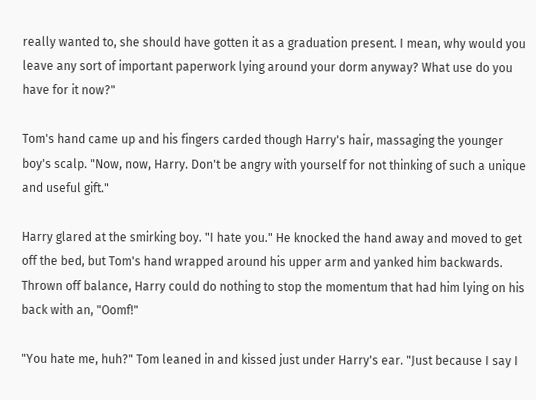really wanted to, she should have gotten it as a graduation present. I mean, why would you leave any sort of important paperwork lying around your dorm anyway? What use do you have for it now?"

Tom's hand came up and his fingers carded though Harry's hair, massaging the younger boy's scalp. "Now, now, Harry. Don't be angry with yourself for not thinking of such a unique and useful gift."

Harry glared at the smirking boy. "I hate you." He knocked the hand away and moved to get off the bed, but Tom's hand wrapped around his upper arm and yanked him backwards. Thrown off balance, Harry could do nothing to stop the momentum that had him lying on his back with an, "Oomf!"

"You hate me, huh?" Tom leaned in and kissed just under Harry's ear. "Just because I say I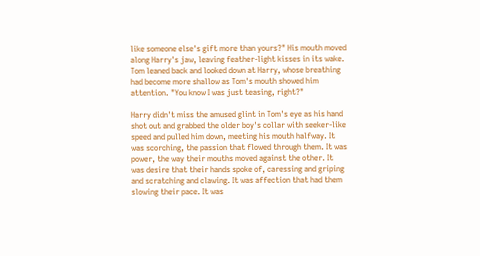like someone else's gift more than yours?" His mouth moved along Harry's jaw, leaving feather-light kisses in its wake. Tom leaned back and looked down at Harry, whose breathing had become more shallow as Tom's mouth showed him attention. "You know I was just teasing, right?"

Harry didn't miss the amused glint in Tom's eye as his hand shot out and grabbed the older boy's collar with seeker-like speed and pulled him down, meeting his mouth halfway. It was scorching, the passion that flowed through them. It was power, the way their mouths moved against the other. It was desire that their hands spoke of, caressing and griping and scratching and clawing. It was affection that had them slowing their pace. It was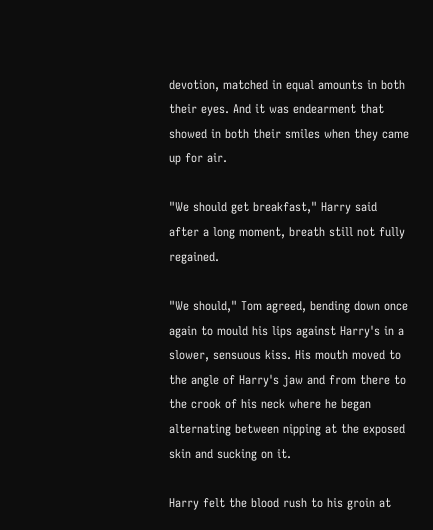devotion, matched in equal amounts in both their eyes. And it was endearment that showed in both their smiles when they came up for air.

"We should get breakfast," Harry said after a long moment, breath still not fully regained.

"We should," Tom agreed, bending down once again to mould his lips against Harry's in a slower, sensuous kiss. His mouth moved to the angle of Harry's jaw and from there to the crook of his neck where he began alternating between nipping at the exposed skin and sucking on it.

Harry felt the blood rush to his groin at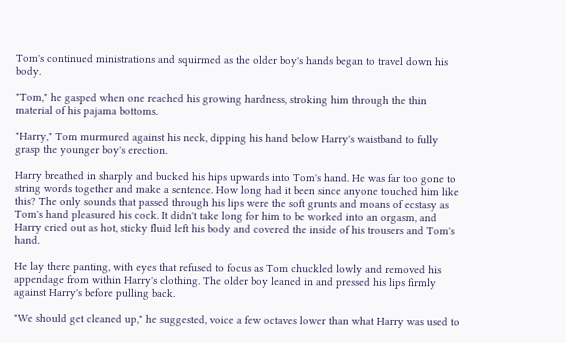Tom's continued ministrations and squirmed as the older boy's hands began to travel down his body.

"Tom," he gasped when one reached his growing hardness, stroking him through the thin material of his pajama bottoms.

"Harry," Tom murmured against his neck, dipping his hand below Harry's waistband to fully grasp the younger boy's erection.

Harry breathed in sharply and bucked his hips upwards into Tom's hand. He was far too gone to string words together and make a sentence. How long had it been since anyone touched him like this? The only sounds that passed through his lips were the soft grunts and moans of ecstasy as Tom's hand pleasured his cock. It didn't take long for him to be worked into an orgasm, and Harry cried out as hot, sticky fluid left his body and covered the inside of his trousers and Tom's hand.

He lay there panting, with eyes that refused to focus as Tom chuckled lowly and removed his appendage from within Harry's clothing. The older boy leaned in and pressed his lips firmly against Harry's before pulling back.

"We should get cleaned up," he suggested, voice a few octaves lower than what Harry was used to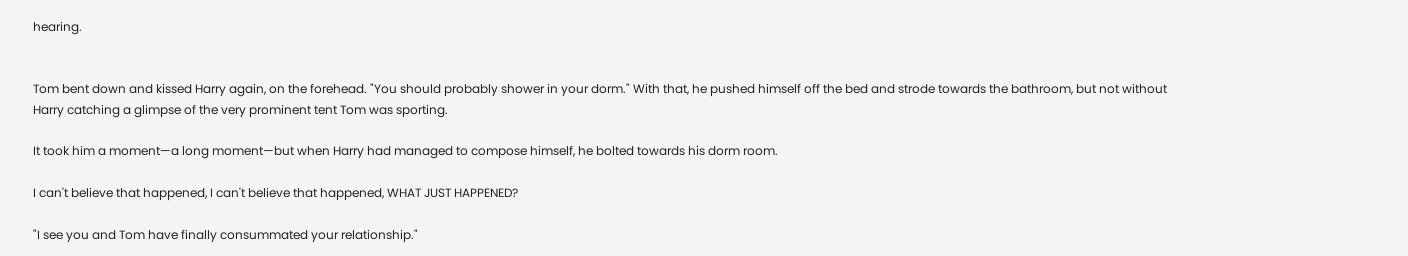hearing.


Tom bent down and kissed Harry again, on the forehead. "You should probably shower in your dorm." With that, he pushed himself off the bed and strode towards the bathroom, but not without Harry catching a glimpse of the very prominent tent Tom was sporting.

It took him a moment—a long moment—but when Harry had managed to compose himself, he bolted towards his dorm room.

I can't believe that happened, I can't believe that happened, WHAT JUST HAPPENED?

"I see you and Tom have finally consummated your relationship."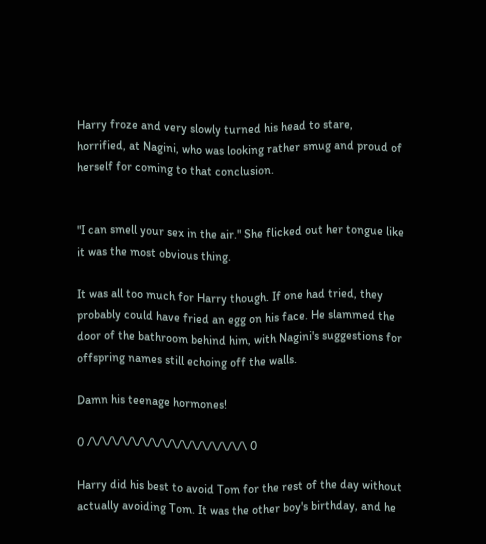Harry froze and very slowly turned his head to stare, horrified, at Nagini, who was looking rather smug and proud of herself for coming to that conclusion.


"I can smell your sex in the air." She flicked out her tongue like it was the most obvious thing.

It was all too much for Harry though. If one had tried, they probably could have fried an egg on his face. He slammed the door of the bathroom behind him, with Nagini's suggestions for offspring names still echoing off the walls.

Damn his teenage hormones!

0 /\/\/\/\/\/\/\/\/\/\/\/\/\/\/\/\ 0

Harry did his best to avoid Tom for the rest of the day without actually avoiding Tom. It was the other boy's birthday, and he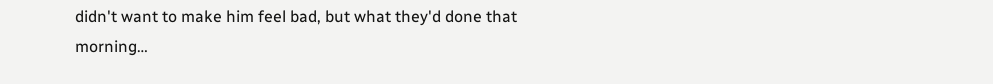didn't want to make him feel bad, but what they'd done that morning…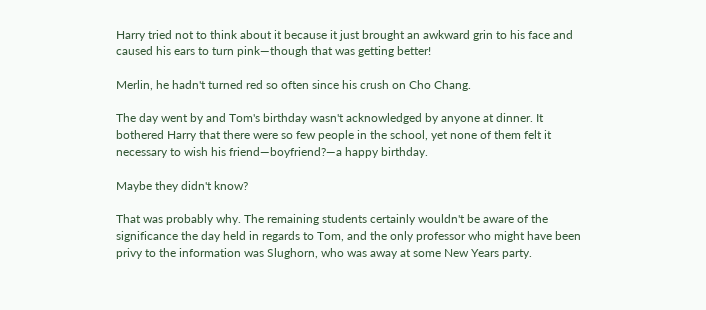Harry tried not to think about it because it just brought an awkward grin to his face and caused his ears to turn pink—though that was getting better!

Merlin, he hadn't turned red so often since his crush on Cho Chang.

The day went by and Tom's birthday wasn't acknowledged by anyone at dinner. It bothered Harry that there were so few people in the school, yet none of them felt it necessary to wish his friend—boyfriend?—a happy birthday.

Maybe they didn't know?

That was probably why. The remaining students certainly wouldn't be aware of the significance the day held in regards to Tom, and the only professor who might have been privy to the information was Slughorn, who was away at some New Years party.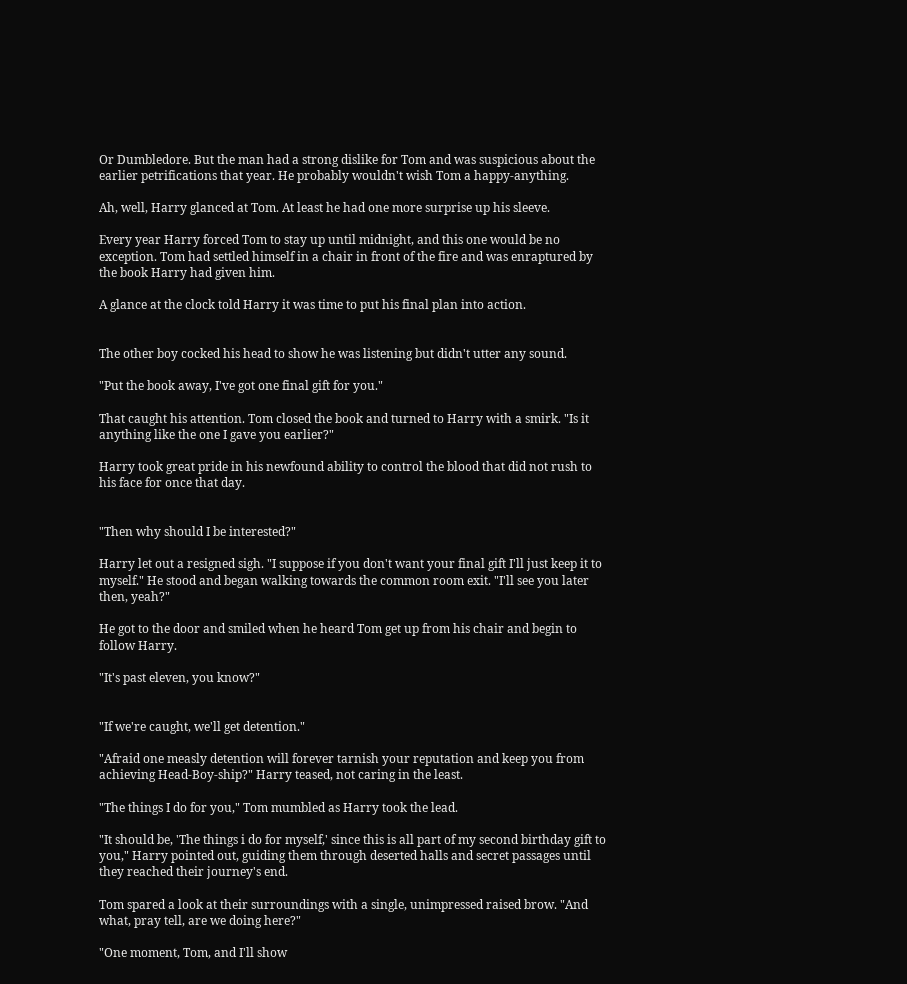Or Dumbledore. But the man had a strong dislike for Tom and was suspicious about the earlier petrifications that year. He probably wouldn't wish Tom a happy-anything.

Ah, well, Harry glanced at Tom. At least he had one more surprise up his sleeve.

Every year Harry forced Tom to stay up until midnight, and this one would be no exception. Tom had settled himself in a chair in front of the fire and was enraptured by the book Harry had given him.

A glance at the clock told Harry it was time to put his final plan into action.


The other boy cocked his head to show he was listening but didn't utter any sound.

"Put the book away, I've got one final gift for you."

That caught his attention. Tom closed the book and turned to Harry with a smirk. "Is it anything like the one I gave you earlier?"

Harry took great pride in his newfound ability to control the blood that did not rush to his face for once that day.


"Then why should I be interested?"

Harry let out a resigned sigh. "I suppose if you don't want your final gift I'll just keep it to myself." He stood and began walking towards the common room exit. "I'll see you later then, yeah?"

He got to the door and smiled when he heard Tom get up from his chair and begin to follow Harry.

"It's past eleven, you know?"


"If we're caught, we'll get detention."

"Afraid one measly detention will forever tarnish your reputation and keep you from achieving Head-Boy-ship?" Harry teased, not caring in the least.

"The things I do for you," Tom mumbled as Harry took the lead.

"It should be, 'The things i do for myself,' since this is all part of my second birthday gift to you," Harry pointed out, guiding them through deserted halls and secret passages until they reached their journey's end.

Tom spared a look at their surroundings with a single, unimpressed raised brow. "And what, pray tell, are we doing here?"

"One moment, Tom, and I'll show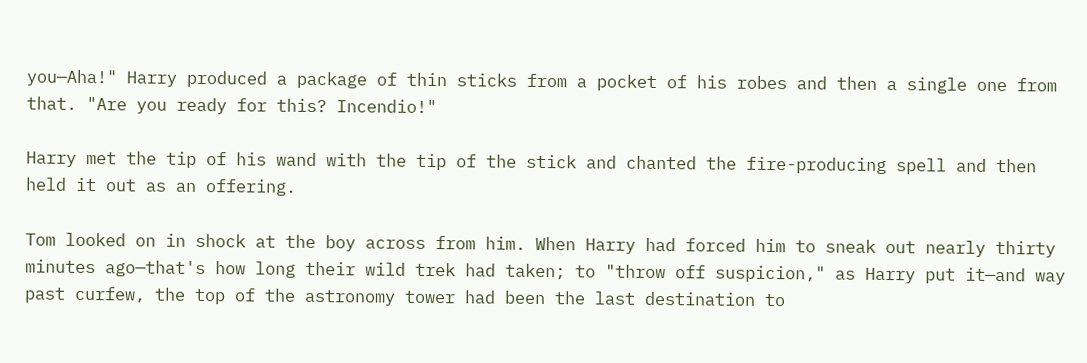you—Aha!" Harry produced a package of thin sticks from a pocket of his robes and then a single one from that. "Are you ready for this? Incendio!"

Harry met the tip of his wand with the tip of the stick and chanted the fire-producing spell and then held it out as an offering.

Tom looked on in shock at the boy across from him. When Harry had forced him to sneak out nearly thirty minutes ago—that's how long their wild trek had taken; to "throw off suspicion," as Harry put it—and way past curfew, the top of the astronomy tower had been the last destination to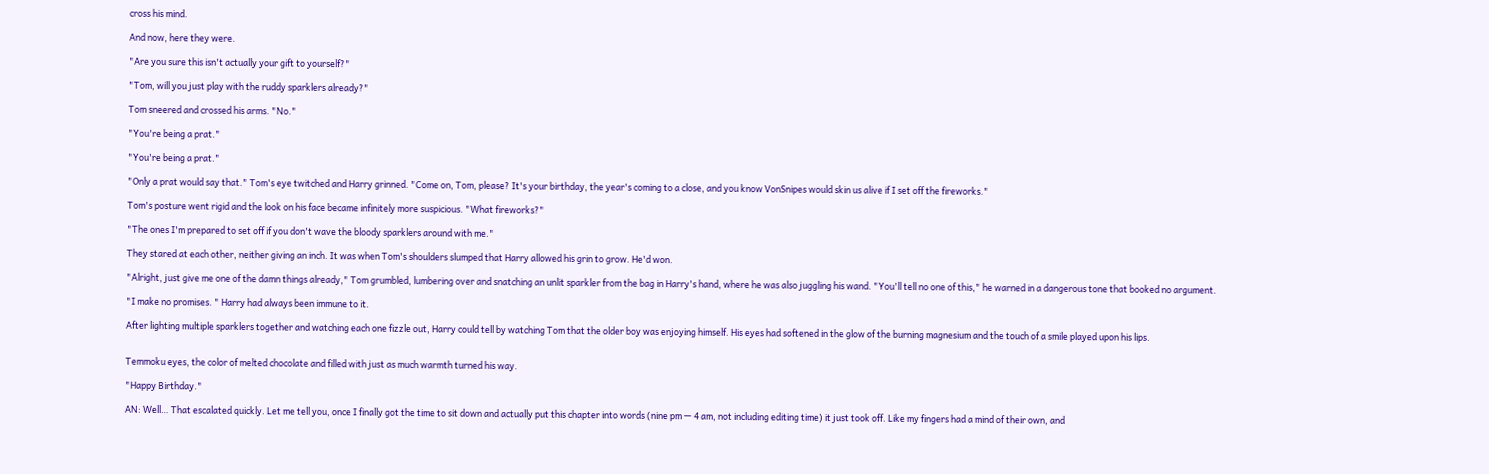cross his mind.

And now, here they were.

"Are you sure this isn't actually your gift to yourself?"

"Tom, will you just play with the ruddy sparklers already?"

Tom sneered and crossed his arms. "No."

"You're being a prat."

"You're being a prat."

"Only a prat would say that." Tom's eye twitched and Harry grinned. "Come on, Tom, please? It's your birthday, the year's coming to a close, and you know VonSnipes would skin us alive if I set off the fireworks."

Tom's posture went rigid and the look on his face became infinitely more suspicious. "What fireworks?"

"The ones I'm prepared to set off if you don't wave the bloody sparklers around with me."

They stared at each other, neither giving an inch. It was when Tom's shoulders slumped that Harry allowed his grin to grow. He'd won.

"Alright, just give me one of the damn things already," Tom grumbled, lumbering over and snatching an unlit sparkler from the bag in Harry's hand, where he was also juggling his wand. "You'll tell no one of this," he warned in a dangerous tone that booked no argument.

"I make no promises. " Harry had always been immune to it.

After lighting multiple sparklers together and watching each one fizzle out, Harry could tell by watching Tom that the older boy was enjoying himself. His eyes had softened in the glow of the burning magnesium and the touch of a smile played upon his lips.


Temmoku eyes, the color of melted chocolate and filled with just as much warmth turned his way.

"Happy Birthday."

AN: Well… That escalated quickly. Let me tell you, once I finally got the time to sit down and actually put this chapter into words (nine pm — 4 am, not including editing time) it just took off. Like my fingers had a mind of their own, and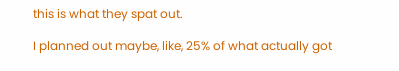this is what they spat out.

I planned out maybe, like, 25% of what actually got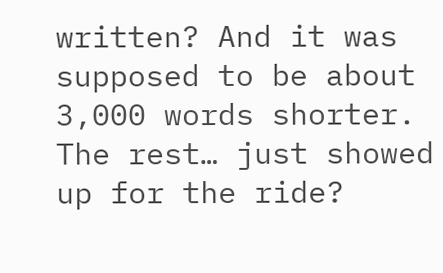written? And it was supposed to be about 3,000 words shorter. The rest… just showed up for the ride?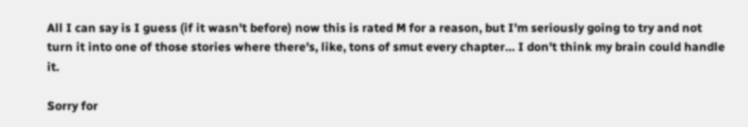All I can say is I guess (if it wasn't before) now this is rated M for a reason, but I'm seriously going to try and not turn it into one of those stories where there's, like, tons of smut every chapter… I don't think my brain could handle it.

Sorry for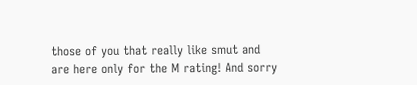those of you that really like smut and are here only for the M rating! And sorry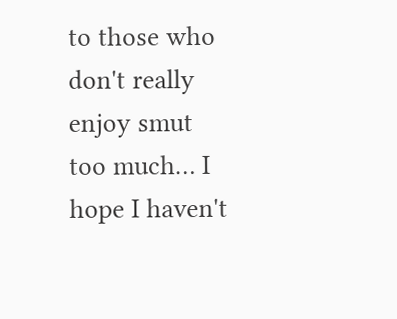to those who don't really enjoy smut too much… I hope I haven't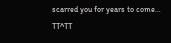scarred you for years to come… TT^TT